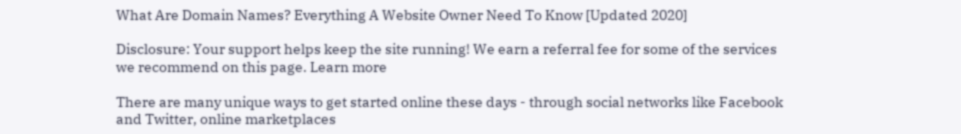What Are Domain Names? Everything A Website Owner Need To Know [Updated 2020]

Disclosure: Your support helps keep the site running! We earn a referral fee for some of the services we recommend on this page. Learn more

There are many unique ways to get started online these days - through social networks like Facebook and Twitter, online marketplaces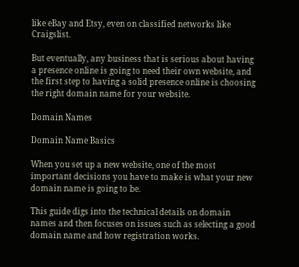like eBay and Etsy, even on classified networks like Craigslist.

But eventually, any business that is serious about having a presence online is going to need their own website, and the first step to having a solid presence online is choosing the right domain name for your website.

Domain Names

Domain Name Basics

When you set up a new website, one of the most important decisions you have to make is what your new domain name is going to be.

This guide digs into the technical details on domain names and then focuses on issues such as selecting a good domain name and how registration works.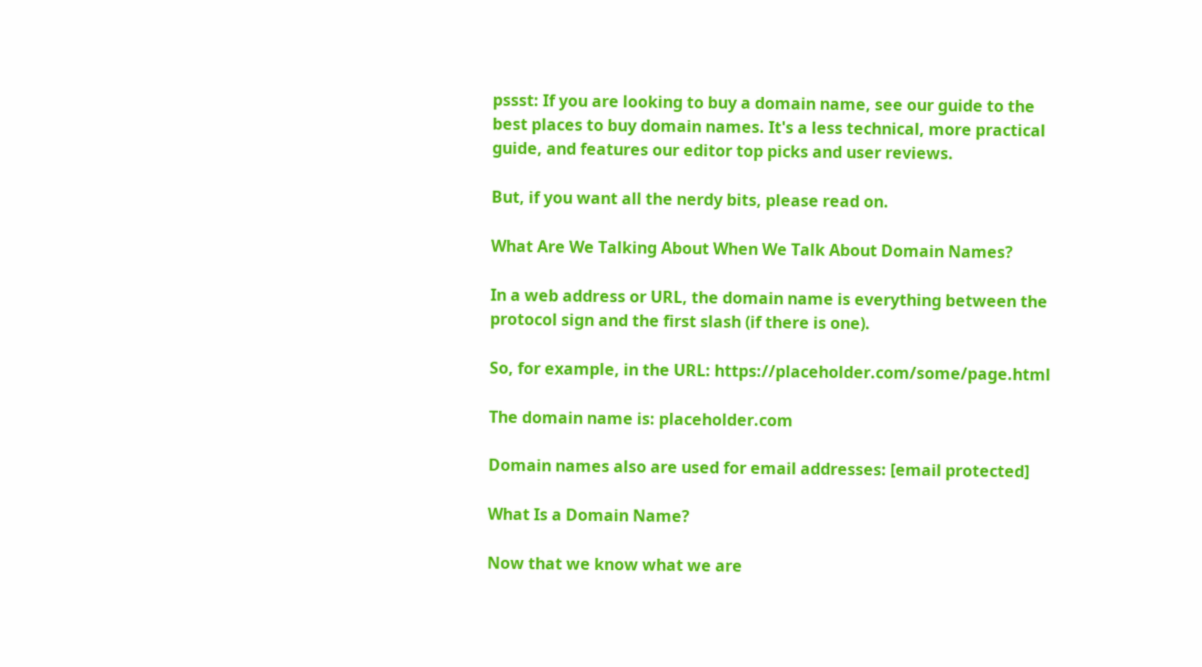pssst: If you are looking to buy a domain name, see our guide to the best places to buy domain names. It's a less technical, more practical guide, and features our editor top picks and user reviews.

But, if you want all the nerdy bits, please read on.

What Are We Talking About When We Talk About Domain Names?

In a web address or URL, the domain name is everything between the protocol sign and the first slash (if there is one).

So, for example, in the URL: https://placeholder.com/some/page.html

The domain name is: placeholder.com

Domain names also are used for email addresses: [email protected]

What Is a Domain Name?

Now that we know what we are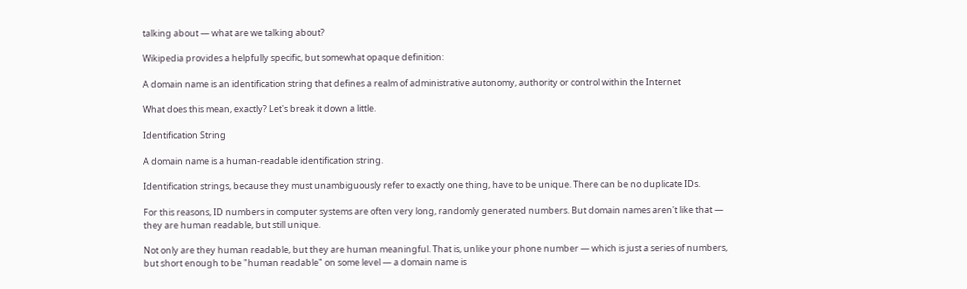talking about — what are we talking about?

Wikipedia provides a helpfully specific, but somewhat opaque definition:

A domain name is an identification string that defines a realm of administrative autonomy, authority or control within the Internet

What does this mean, exactly? Let's break it down a little.

Identification String

A domain name is a human-readable identification string.

Identification strings, because they must unambiguously refer to exactly one thing, have to be unique. There can be no duplicate IDs.

For this reasons, ID numbers in computer systems are often very long, randomly generated numbers. But domain names aren't like that — they are human readable, but still unique.

Not only are they human readable, but they are human meaningful. That is, unlike your phone number — which is just a series of numbers, but short enough to be "human readable" on some level — a domain name is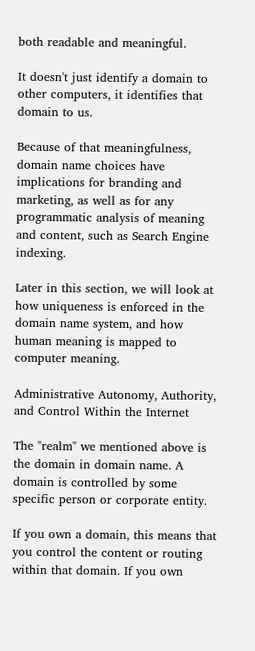both readable and meaningful.

It doesn't just identify a domain to other computers, it identifies that domain to us.

Because of that meaningfulness, domain name choices have implications for branding and marketing, as well as for any programmatic analysis of meaning and content, such as Search Engine indexing.

Later in this section, we will look at how uniqueness is enforced in the domain name system, and how human meaning is mapped to computer meaning.

Administrative Autonomy, Authority, and Control Within the Internet

The "realm" we mentioned above is the domain in domain name. A domain is controlled by some specific person or corporate entity.

If you own a domain, this means that you control the content or routing within that domain. If you own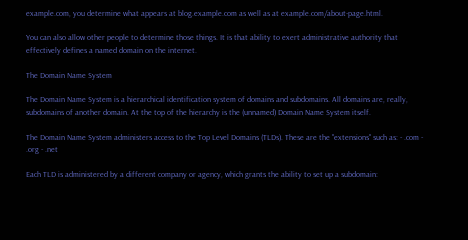example.com, you determine what appears at blog.example.com as well as at example.com/about-page.html.

You can also allow other people to determine those things. It is that ability to exert administrative authority that effectively defines a named domain on the internet.

The Domain Name System

The Domain Name System is a hierarchical identification system of domains and subdomains. All domains are, really, subdomains of another domain. At the top of the hierarchy is the (unnamed) Domain Name System itself.

The Domain Name System administers access to the Top Level Domains (TLDs). These are the "extensions" such as: - .com - .org - .net

Each TLD is administered by a different company or agency, which grants the ability to set up a subdomain: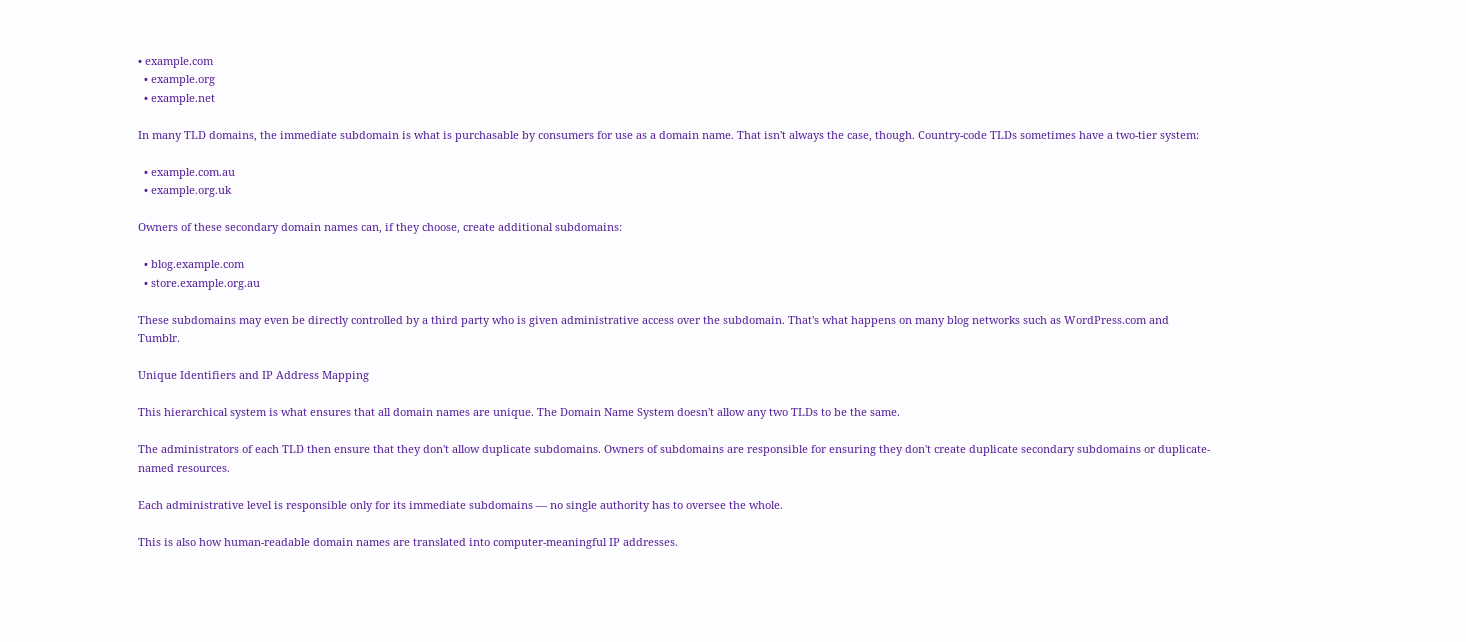• example.com
  • example.org
  • example.net

In many TLD domains, the immediate subdomain is what is purchasable by consumers for use as a domain name. That isn't always the case, though. Country-code TLDs sometimes have a two-tier system:

  • example.com.au
  • example.org.uk

Owners of these secondary domain names can, if they choose, create additional subdomains:

  • blog.example.com
  • store.example.org.au

These subdomains may even be directly controlled by a third party who is given administrative access over the subdomain. That's what happens on many blog networks such as WordPress.com and Tumblr.

Unique Identifiers and IP Address Mapping

This hierarchical system is what ensures that all domain names are unique. The Domain Name System doesn't allow any two TLDs to be the same.

The administrators of each TLD then ensure that they don't allow duplicate subdomains. Owners of subdomains are responsible for ensuring they don't create duplicate secondary subdomains or duplicate-named resources.

Each administrative level is responsible only for its immediate subdomains — no single authority has to oversee the whole.

This is also how human-readable domain names are translated into computer-meaningful IP addresses.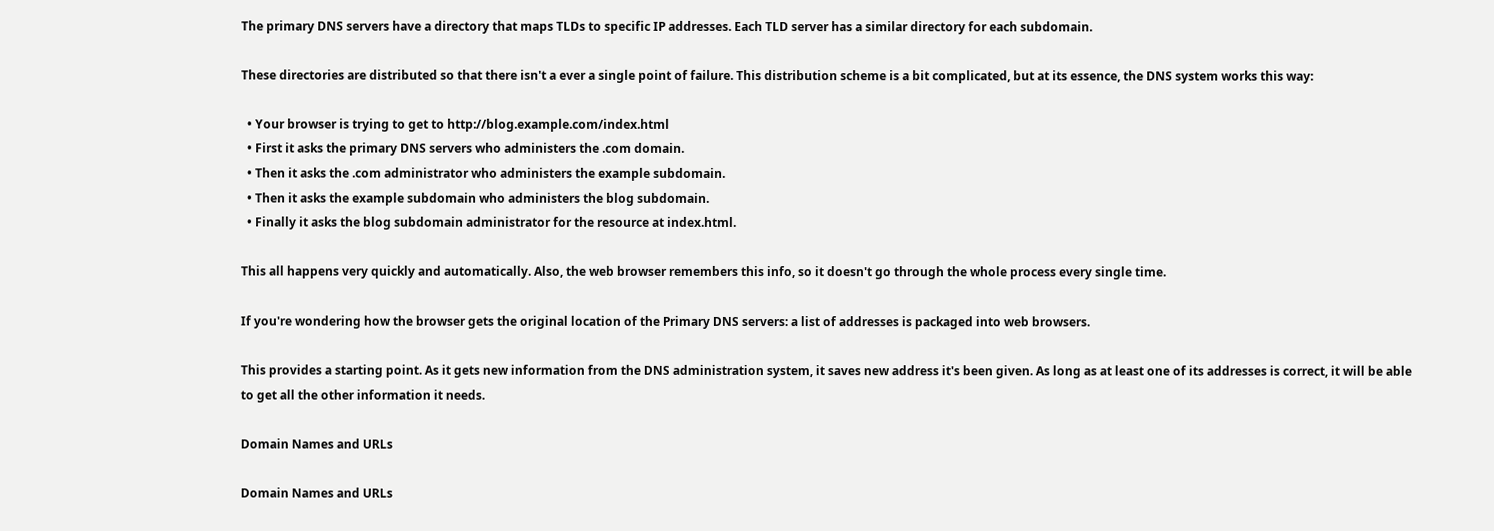The primary DNS servers have a directory that maps TLDs to specific IP addresses. Each TLD server has a similar directory for each subdomain.

These directories are distributed so that there isn't a ever a single point of failure. This distribution scheme is a bit complicated, but at its essence, the DNS system works this way:

  • Your browser is trying to get to http://blog.example.com/index.html
  • First it asks the primary DNS servers who administers the .com domain.
  • Then it asks the .com administrator who administers the example subdomain.
  • Then it asks the example subdomain who administers the blog subdomain.
  • Finally it asks the blog subdomain administrator for the resource at index.html.

This all happens very quickly and automatically. Also, the web browser remembers this info, so it doesn't go through the whole process every single time.

If you're wondering how the browser gets the original location of the Primary DNS servers: a list of addresses is packaged into web browsers.

This provides a starting point. As it gets new information from the DNS administration system, it saves new address it's been given. As long as at least one of its addresses is correct, it will be able to get all the other information it needs.

Domain Names and URLs

Domain Names and URLs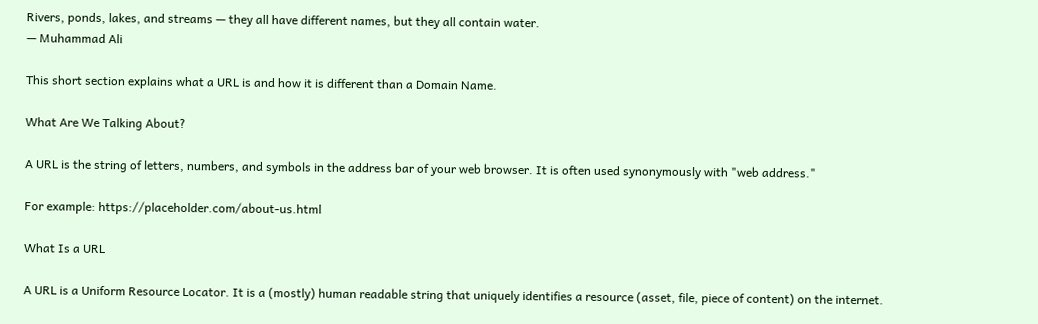Rivers, ponds, lakes, and streams — they all have different names, but they all contain water.
— Muhammad Ali

This short section explains what a URL is and how it is different than a Domain Name.

What Are We Talking About?

A URL is the string of letters, numbers, and symbols in the address bar of your web browser. It is often used synonymously with "web address."

For example: https://placeholder.com/about-us.html

What Is a URL

A URL is a Uniform Resource Locator. It is a (mostly) human readable string that uniquely identifies a resource (asset, file, piece of content) on the internet.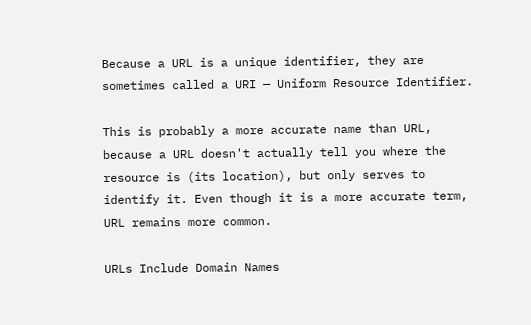Because a URL is a unique identifier, they are sometimes called a URI — Uniform Resource Identifier.

This is probably a more accurate name than URL, because a URL doesn't actually tell you where the resource is (its location), but only serves to identify it. Even though it is a more accurate term, URL remains more common.

URLs Include Domain Names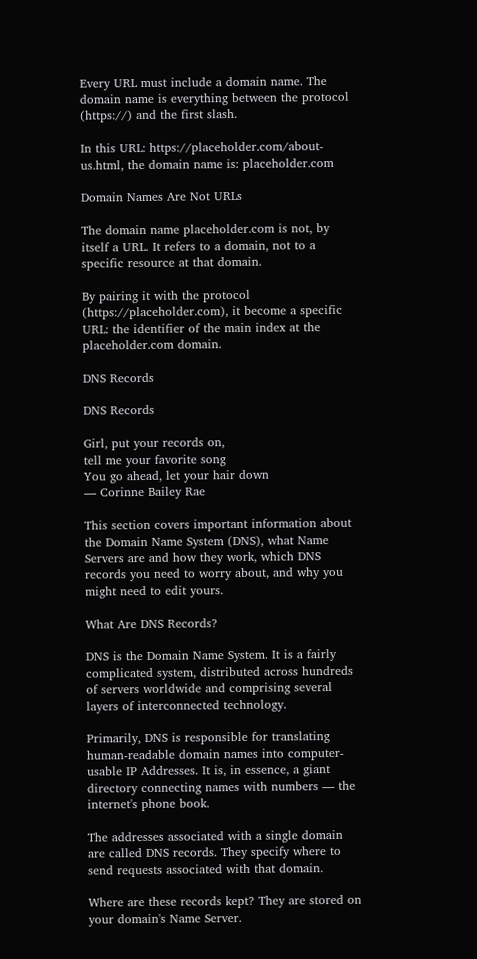Every URL must include a domain name. The domain name is everything between the protocol (https://) and the first slash.

In this URL: https://placeholder.com/about-us.html, the domain name is: placeholder.com

Domain Names Are Not URLs

The domain name placeholder.com is not, by itself a URL. It refers to a domain, not to a specific resource at that domain.

By pairing it with the protocol (https://placeholder.com), it become a specific URL: the identifier of the main index at the placeholder.com domain.

DNS Records

DNS Records

Girl, put your records on,
tell me your favorite song
You go ahead, let your hair down
— Corinne Bailey Rae

This section covers important information about the Domain Name System (DNS), what Name Servers are and how they work, which DNS records you need to worry about, and why you might need to edit yours.

What Are DNS Records?

DNS is the Domain Name System. It is a fairly complicated system, distributed across hundreds of servers worldwide and comprising several layers of interconnected technology.

Primarily, DNS is responsible for translating human-readable domain names into computer-usable IP Addresses. It is, in essence, a giant directory connecting names with numbers — the internet's phone book.

The addresses associated with a single domain are called DNS records. They specify where to send requests associated with that domain.

Where are these records kept? They are stored on your domain's Name Server.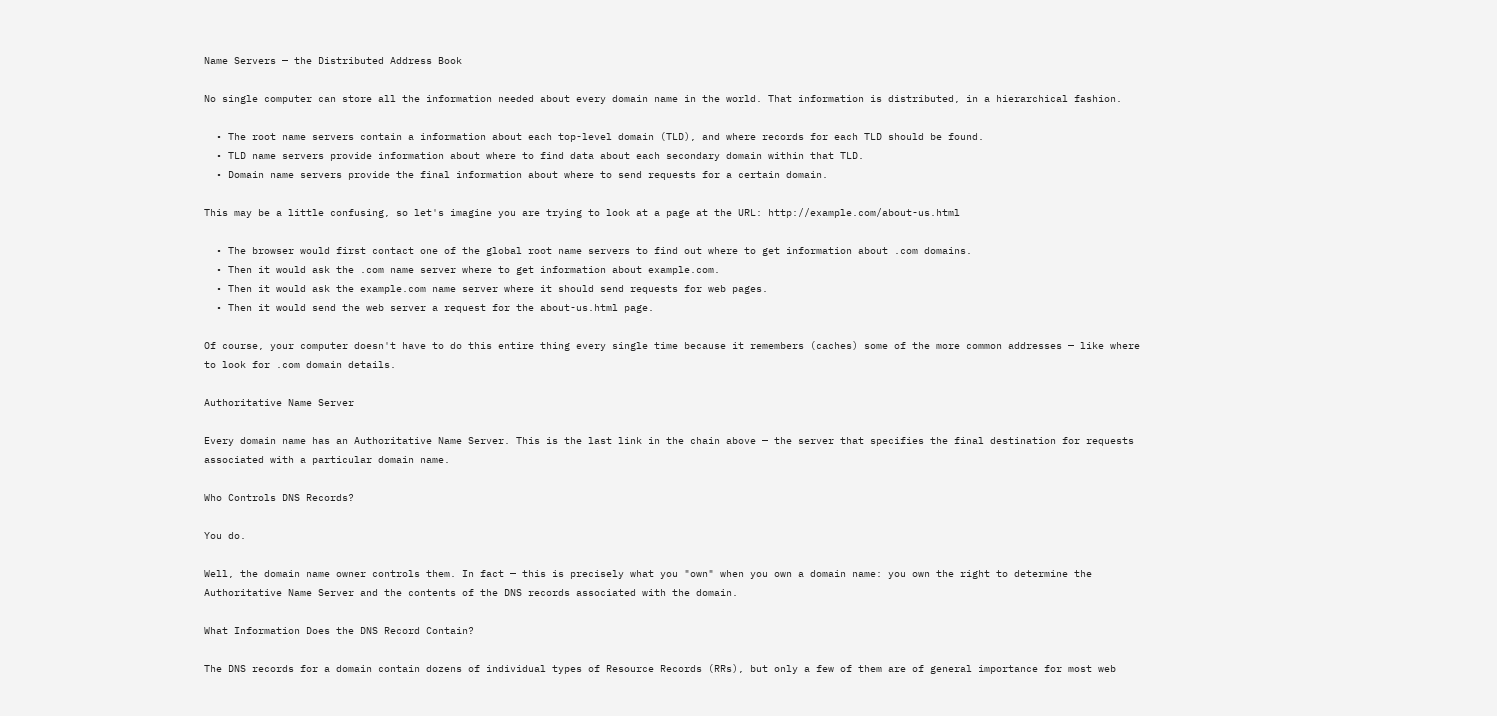Name Servers — the Distributed Address Book

No single computer can store all the information needed about every domain name in the world. That information is distributed, in a hierarchical fashion.

  • The root name servers contain a information about each top-level domain (TLD), and where records for each TLD should be found.
  • TLD name servers provide information about where to find data about each secondary domain within that TLD.
  • Domain name servers provide the final information about where to send requests for a certain domain.

This may be a little confusing, so let's imagine you are trying to look at a page at the URL: http://example.com/about-us.html

  • The browser would first contact one of the global root name servers to find out where to get information about .com domains.
  • Then it would ask the .com name server where to get information about example.com.
  • Then it would ask the example.com name server where it should send requests for web pages.
  • Then it would send the web server a request for the about-us.html page.

Of course, your computer doesn't have to do this entire thing every single time because it remembers (caches) some of the more common addresses — like where to look for .com domain details.

Authoritative Name Server

Every domain name has an Authoritative Name Server. This is the last link in the chain above — the server that specifies the final destination for requests associated with a particular domain name.

Who Controls DNS Records?

You do.

Well, the domain name owner controls them. In fact — this is precisely what you "own" when you own a domain name: you own the right to determine the Authoritative Name Server and the contents of the DNS records associated with the domain.

What Information Does the DNS Record Contain?

The DNS records for a domain contain dozens of individual types of Resource Records (RRs), but only a few of them are of general importance for most web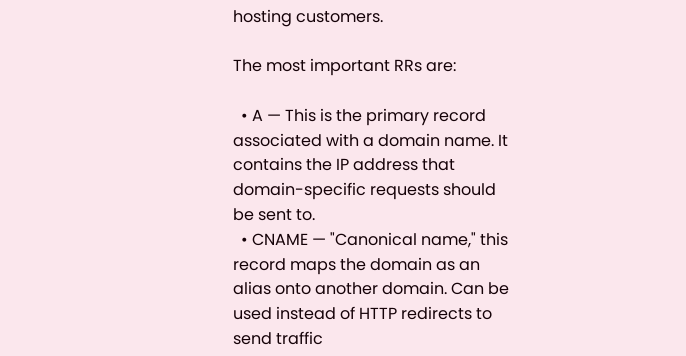hosting customers.

The most important RRs are:

  • A — This is the primary record associated with a domain name. It contains the IP address that domain-specific requests should be sent to.
  • CNAME — "Canonical name," this record maps the domain as an alias onto another domain. Can be used instead of HTTP redirects to send traffic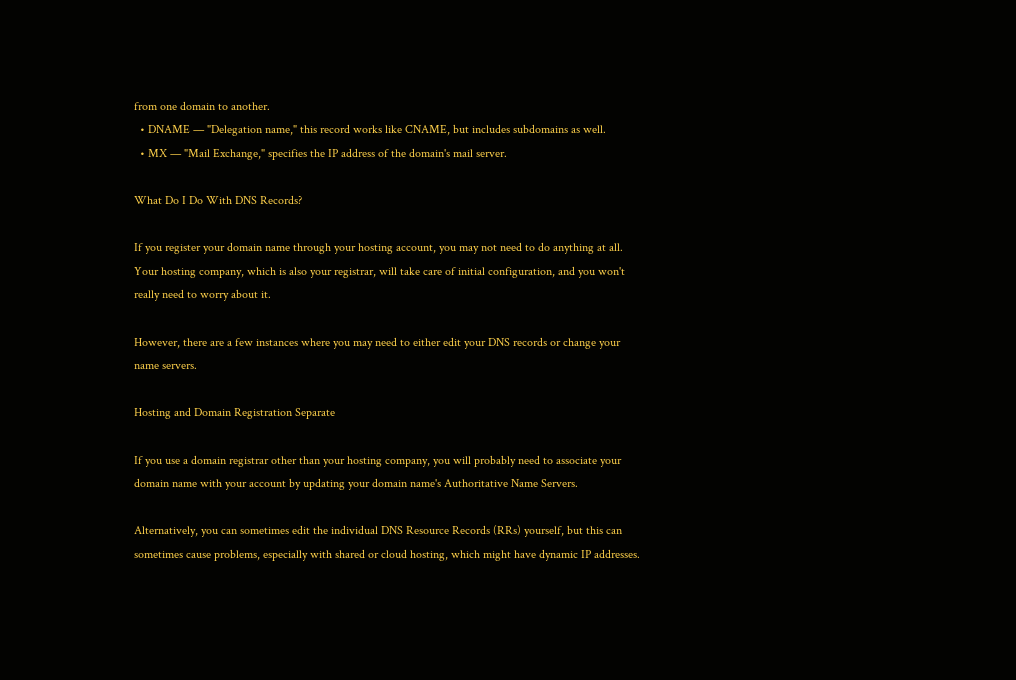from one domain to another.
  • DNAME — "Delegation name," this record works like CNAME, but includes subdomains as well.
  • MX — "Mail Exchange," specifies the IP address of the domain's mail server.

What Do I Do With DNS Records?

If you register your domain name through your hosting account, you may not need to do anything at all. Your hosting company, which is also your registrar, will take care of initial configuration, and you won't really need to worry about it.

However, there are a few instances where you may need to either edit your DNS records or change your name servers.

Hosting and Domain Registration Separate

If you use a domain registrar other than your hosting company, you will probably need to associate your domain name with your account by updating your domain name's Authoritative Name Servers.

Alternatively, you can sometimes edit the individual DNS Resource Records (RRs) yourself, but this can sometimes cause problems, especially with shared or cloud hosting, which might have dynamic IP addresses.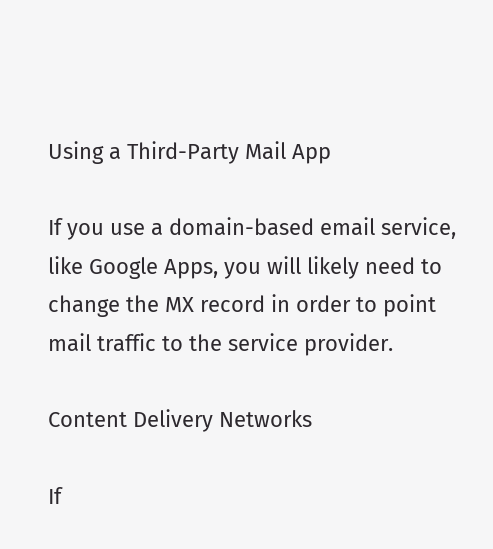Using a Third-Party Mail App

If you use a domain-based email service, like Google Apps, you will likely need to change the MX record in order to point mail traffic to the service provider.

Content Delivery Networks

If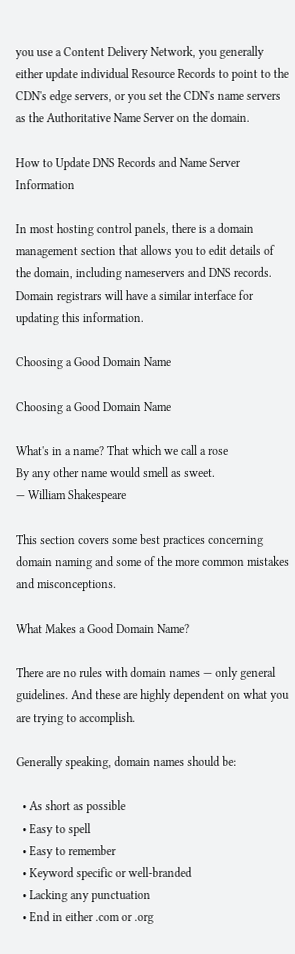you use a Content Delivery Network, you generally either update individual Resource Records to point to the CDN's edge servers, or you set the CDN's name servers as the Authoritative Name Server on the domain.

How to Update DNS Records and Name Server Information

In most hosting control panels, there is a domain management section that allows you to edit details of the domain, including nameservers and DNS records. Domain registrars will have a similar interface for updating this information.

Choosing a Good Domain Name

Choosing a Good Domain Name

What's in a name? That which we call a rose
By any other name would smell as sweet.
— William Shakespeare

This section covers some best practices concerning domain naming and some of the more common mistakes and misconceptions.

What Makes a Good Domain Name?

There are no rules with domain names — only general guidelines. And these are highly dependent on what you are trying to accomplish.

Generally speaking, domain names should be:

  • As short as possible
  • Easy to spell
  • Easy to remember
  • Keyword specific or well-branded
  • Lacking any punctuation
  • End in either .com or .org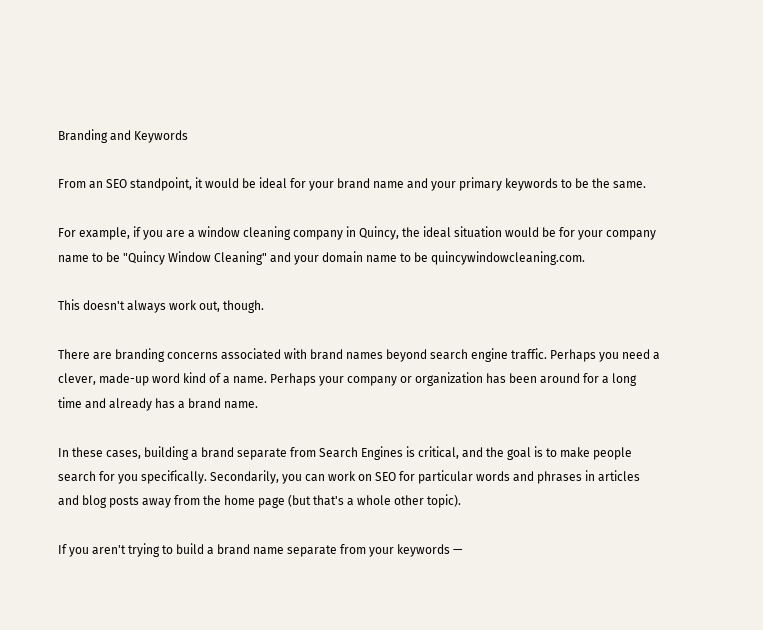Branding and Keywords

From an SEO standpoint, it would be ideal for your brand name and your primary keywords to be the same.

For example, if you are a window cleaning company in Quincy, the ideal situation would be for your company name to be "Quincy Window Cleaning" and your domain name to be quincywindowcleaning.com.

This doesn't always work out, though.

There are branding concerns associated with brand names beyond search engine traffic. Perhaps you need a clever, made-up word kind of a name. Perhaps your company or organization has been around for a long time and already has a brand name.

In these cases, building a brand separate from Search Engines is critical, and the goal is to make people search for you specifically. Secondarily, you can work on SEO for particular words and phrases in articles and blog posts away from the home page (but that's a whole other topic).

If you aren't trying to build a brand name separate from your keywords —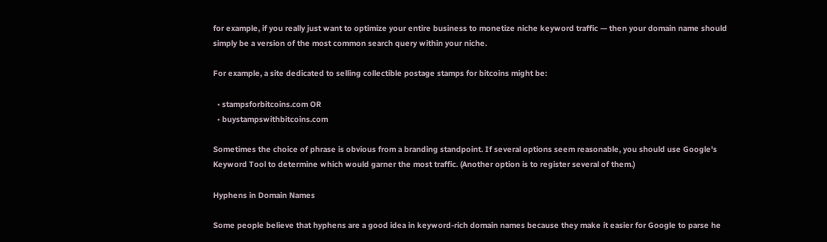for example, if you really just want to optimize your entire business to monetize niche keyword traffic — then your domain name should simply be a version of the most common search query within your niche.

For example, a site dedicated to selling collectible postage stamps for bitcoins might be:

  • stampsforbitcoins.com OR
  • buystampswithbitcoins.com

Sometimes the choice of phrase is obvious from a branding standpoint. If several options seem reasonable, you should use Google's Keyword Tool to determine which would garner the most traffic. (Another option is to register several of them.)

Hyphens in Domain Names

Some people believe that hyphens are a good idea in keyword-rich domain names because they make it easier for Google to parse he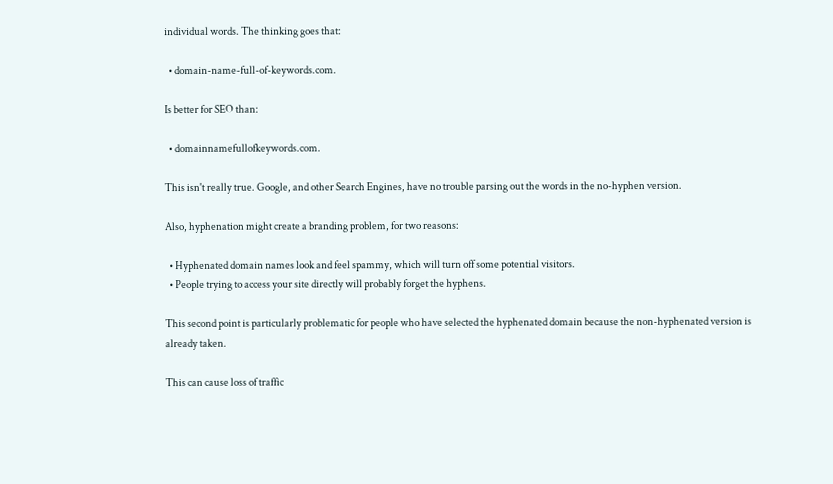individual words. The thinking goes that:

  • domain-name-full-of-keywords.com.

Is better for SEO than:

  • domainnamefullofkeywords.com.

This isn't really true. Google, and other Search Engines, have no trouble parsing out the words in the no-hyphen version.

Also, hyphenation might create a branding problem, for two reasons:

  • Hyphenated domain names look and feel spammy, which will turn off some potential visitors.
  • People trying to access your site directly will probably forget the hyphens.

This second point is particularly problematic for people who have selected the hyphenated domain because the non-hyphenated version is already taken.

This can cause loss of traffic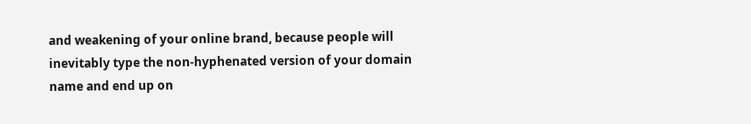and weakening of your online brand, because people will inevitably type the non-hyphenated version of your domain name and end up on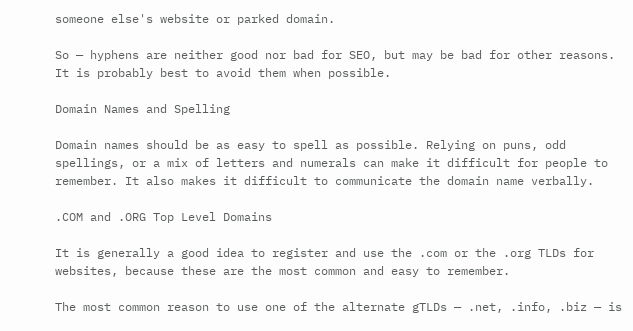someone else's website or parked domain.

So — hyphens are neither good nor bad for SEO, but may be bad for other reasons. It is probably best to avoid them when possible.

Domain Names and Spelling

Domain names should be as easy to spell as possible. Relying on puns, odd spellings, or a mix of letters and numerals can make it difficult for people to remember. It also makes it difficult to communicate the domain name verbally.

.COM and .ORG Top Level Domains

It is generally a good idea to register and use the .com or the .org TLDs for websites, because these are the most common and easy to remember.

The most common reason to use one of the alternate gTLDs — .net, .info, .biz — is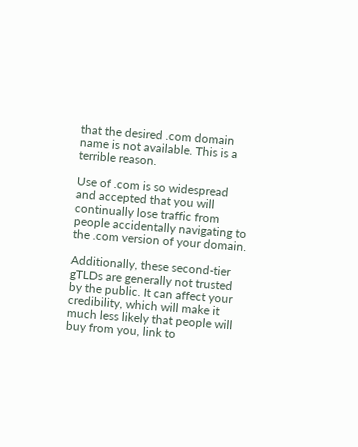that the desired .com domain name is not available. This is a terrible reason.

Use of .com is so widespread and accepted that you will continually lose traffic from people accidentally navigating to the .com version of your domain.

Additionally, these second-tier gTLDs are generally not trusted by the public. It can affect your credibility, which will make it much less likely that people will buy from you, link to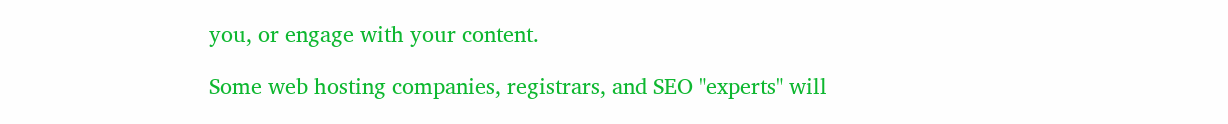you, or engage with your content.

Some web hosting companies, registrars, and SEO "experts" will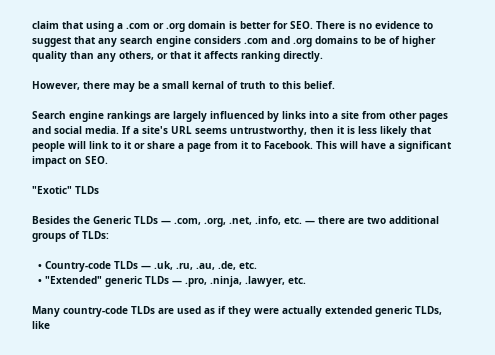claim that using a .com or .org domain is better for SEO. There is no evidence to suggest that any search engine considers .com and .org domains to be of higher quality than any others, or that it affects ranking directly.

However, there may be a small kernal of truth to this belief.

Search engine rankings are largely influenced by links into a site from other pages and social media. If a site's URL seems untrustworthy, then it is less likely that people will link to it or share a page from it to Facebook. This will have a significant impact on SEO.

"Exotic" TLDs

Besides the Generic TLDs — .com, .org, .net, .info, etc. — there are two additional groups of TLDs:

  • Country-code TLDs — .uk, .ru, .au, .de, etc.
  • "Extended" generic TLDs — .pro, .ninja, .lawyer, etc.

Many country-code TLDs are used as if they were actually extended generic TLDs, like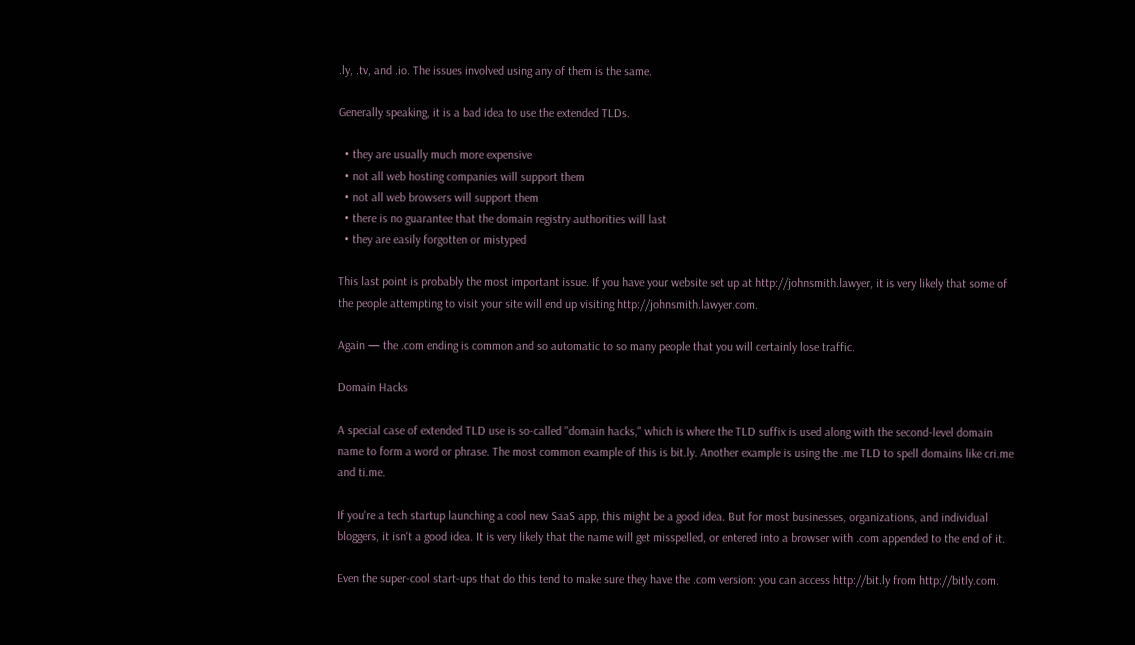.ly, .tv, and .io. The issues involved using any of them is the same.

Generally speaking, it is a bad idea to use the extended TLDs.

  • they are usually much more expensive
  • not all web hosting companies will support them
  • not all web browsers will support them
  • there is no guarantee that the domain registry authorities will last
  • they are easily forgotten or mistyped

This last point is probably the most important issue. If you have your website set up at http://johnsmith.lawyer, it is very likely that some of the people attempting to visit your site will end up visiting http://johnsmith.lawyer.com.

Again — the .com ending is common and so automatic to so many people that you will certainly lose traffic.

Domain Hacks

A special case of extended TLD use is so-called "domain hacks," which is where the TLD suffix is used along with the second-level domain name to form a word or phrase. The most common example of this is bit.ly. Another example is using the .me TLD to spell domains like cri.me and ti.me.

If you're a tech startup launching a cool new SaaS app, this might be a good idea. But for most businesses, organizations, and individual bloggers, it isn't a good idea. It is very likely that the name will get misspelled, or entered into a browser with .com appended to the end of it.

Even the super-cool start-ups that do this tend to make sure they have the .com version: you can access http://bit.ly from http://bitly.com.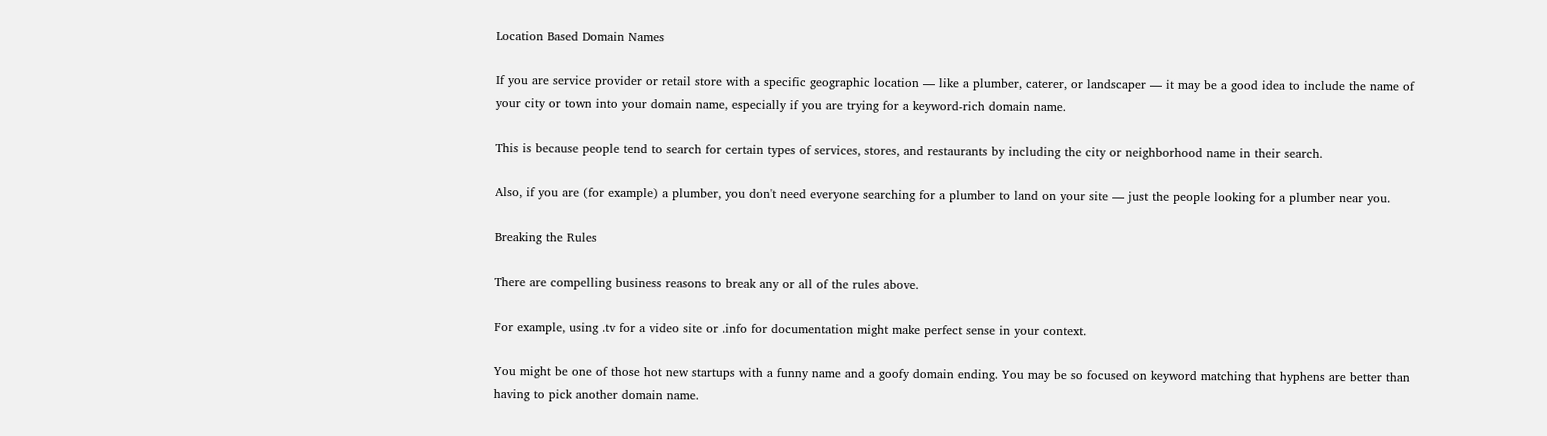Location Based Domain Names

If you are service provider or retail store with a specific geographic location — like a plumber, caterer, or landscaper — it may be a good idea to include the name of your city or town into your domain name, especially if you are trying for a keyword-rich domain name.

This is because people tend to search for certain types of services, stores, and restaurants by including the city or neighborhood name in their search.

Also, if you are (for example) a plumber, you don't need everyone searching for a plumber to land on your site — just the people looking for a plumber near you.

Breaking the Rules

There are compelling business reasons to break any or all of the rules above.

For example, using .tv for a video site or .info for documentation might make perfect sense in your context.

You might be one of those hot new startups with a funny name and a goofy domain ending. You may be so focused on keyword matching that hyphens are better than having to pick another domain name.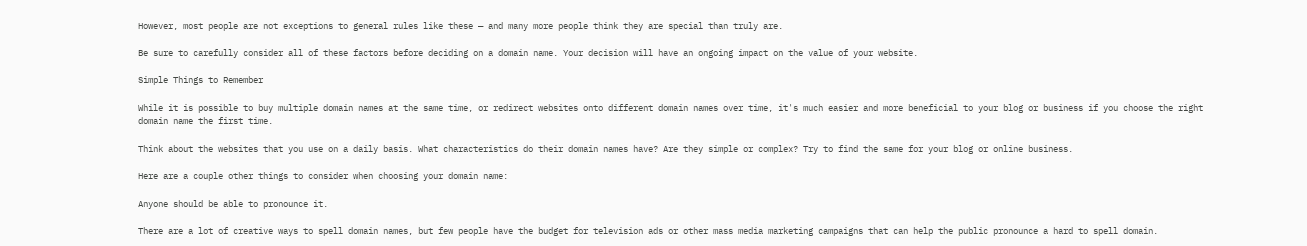However, most people are not exceptions to general rules like these — and many more people think they are special than truly are.

Be sure to carefully consider all of these factors before deciding on a domain name. Your decision will have an ongoing impact on the value of your website.

Simple Things to Remember

While it is possible to buy multiple domain names at the same time, or redirect websites onto different domain names over time, it's much easier and more beneficial to your blog or business if you choose the right domain name the first time.

Think about the websites that you use on a daily basis. What characteristics do their domain names have? Are they simple or complex? Try to find the same for your blog or online business.

Here are a couple other things to consider when choosing your domain name:

Anyone should be able to pronounce it.

There are a lot of creative ways to spell domain names, but few people have the budget for television ads or other mass media marketing campaigns that can help the public pronounce a hard to spell domain.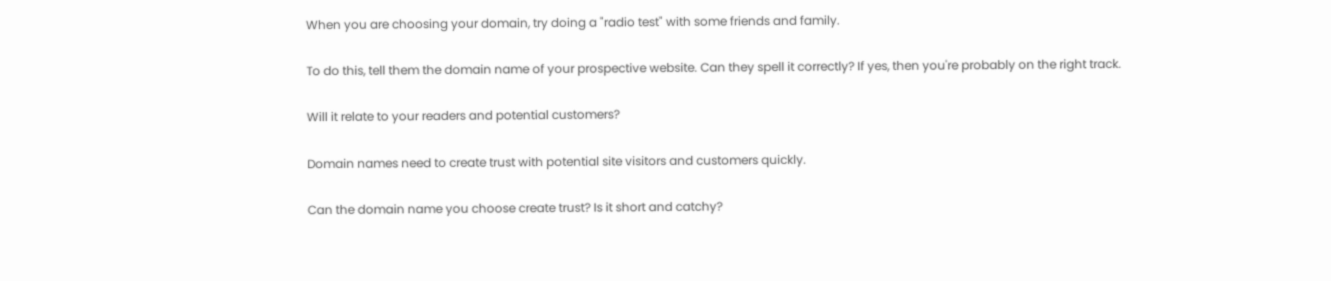When you are choosing your domain, try doing a "radio test" with some friends and family.

To do this, tell them the domain name of your prospective website. Can they spell it correctly? If yes, then you're probably on the right track.

Will it relate to your readers and potential customers?

Domain names need to create trust with potential site visitors and customers quickly.

Can the domain name you choose create trust? Is it short and catchy?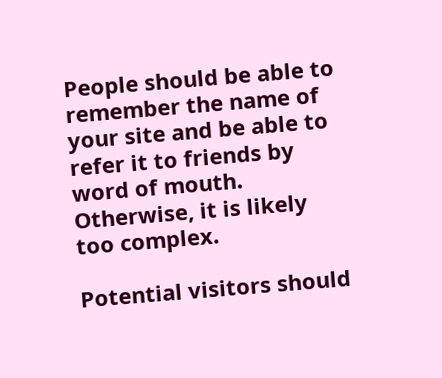People should be able to remember the name of your site and be able to refer it to friends by word of mouth. Otherwise, it is likely too complex.

Potential visitors should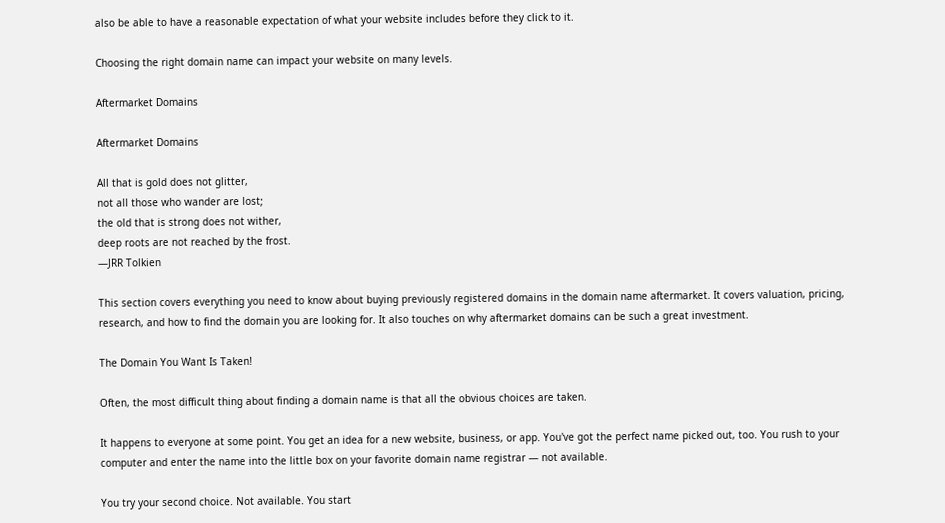also be able to have a reasonable expectation of what your website includes before they click to it.

Choosing the right domain name can impact your website on many levels.

Aftermarket Domains

Aftermarket Domains

All that is gold does not glitter,
not all those who wander are lost;
the old that is strong does not wither,
deep roots are not reached by the frost.
—JRR Tolkien

This section covers everything you need to know about buying previously registered domains in the domain name aftermarket. It covers valuation, pricing, research, and how to find the domain you are looking for. It also touches on why aftermarket domains can be such a great investment.

The Domain You Want Is Taken!

Often, the most difficult thing about finding a domain name is that all the obvious choices are taken.

It happens to everyone at some point. You get an idea for a new website, business, or app. You've got the perfect name picked out, too. You rush to your computer and enter the name into the little box on your favorite domain name registrar — not available.

You try your second choice. Not available. You start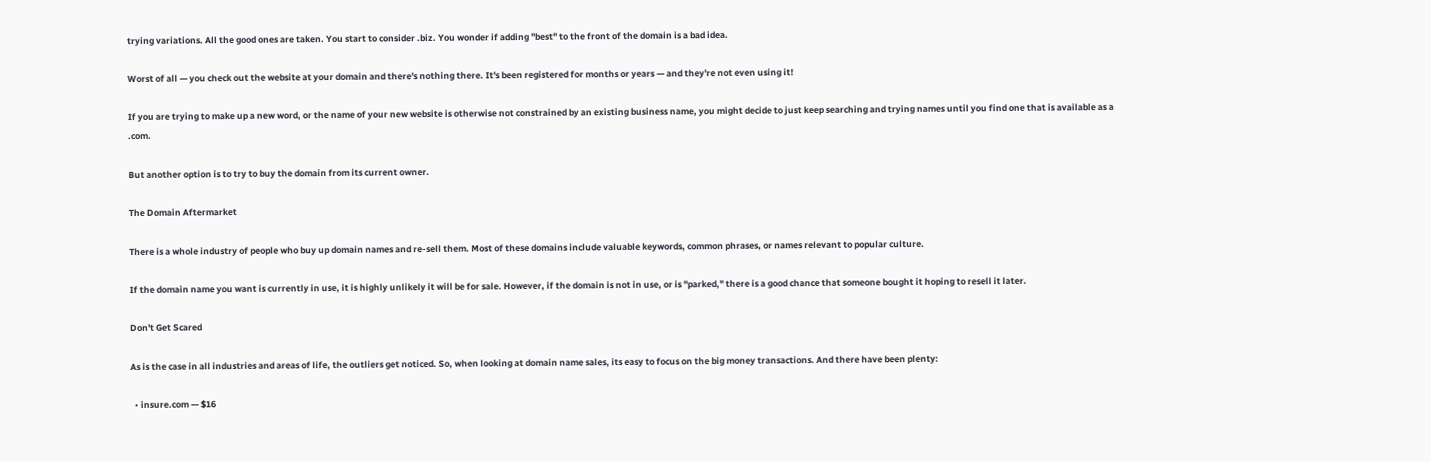trying variations. All the good ones are taken. You start to consider .biz. You wonder if adding "best" to the front of the domain is a bad idea.

Worst of all — you check out the website at your domain and there's nothing there. It's been registered for months or years — and they're not even using it!

If you are trying to make up a new word, or the name of your new website is otherwise not constrained by an existing business name, you might decide to just keep searching and trying names until you find one that is available as a .com.

But another option is to try to buy the domain from its current owner.

The Domain Aftermarket

There is a whole industry of people who buy up domain names and re-sell them. Most of these domains include valuable keywords, common phrases, or names relevant to popular culture.

If the domain name you want is currently in use, it is highly unlikely it will be for sale. However, if the domain is not in use, or is "parked," there is a good chance that someone bought it hoping to resell it later.

Don't Get Scared

As is the case in all industries and areas of life, the outliers get noticed. So, when looking at domain name sales, its easy to focus on the big money transactions. And there have been plenty:

  • insure.com — $16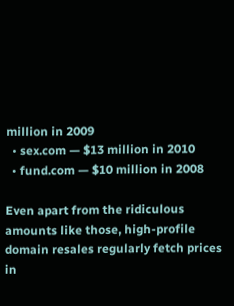million in 2009
  • sex.com — $13 million in 2010
  • fund.com — $10 million in 2008

Even apart from the ridiculous amounts like those, high-profile domain resales regularly fetch prices in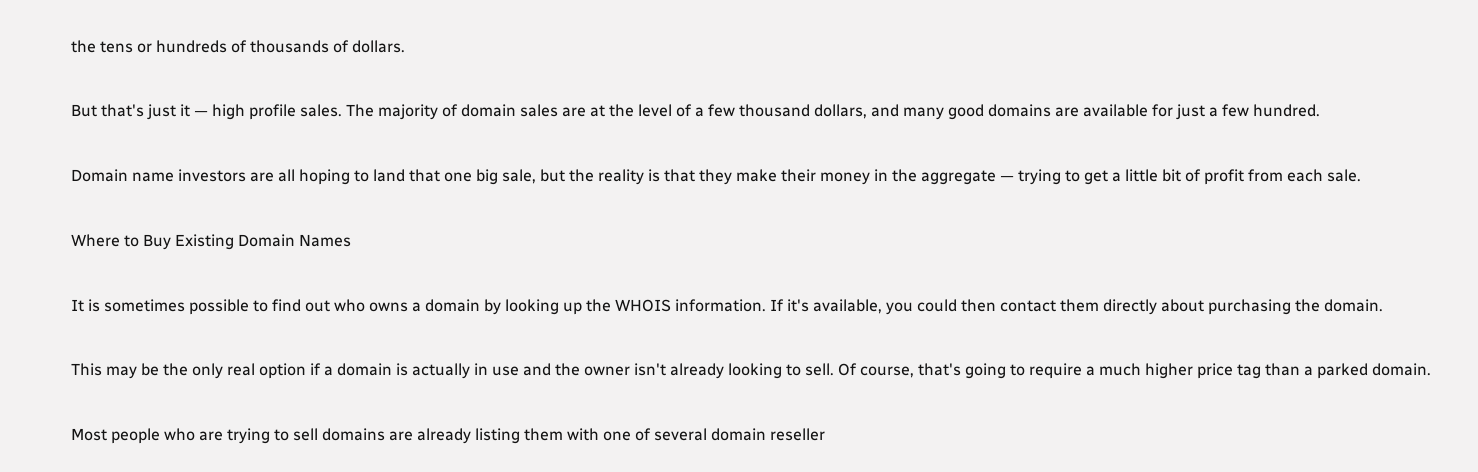the tens or hundreds of thousands of dollars.

But that's just it — high profile sales. The majority of domain sales are at the level of a few thousand dollars, and many good domains are available for just a few hundred.

Domain name investors are all hoping to land that one big sale, but the reality is that they make their money in the aggregate — trying to get a little bit of profit from each sale.

Where to Buy Existing Domain Names

It is sometimes possible to find out who owns a domain by looking up the WHOIS information. If it's available, you could then contact them directly about purchasing the domain.

This may be the only real option if a domain is actually in use and the owner isn't already looking to sell. Of course, that's going to require a much higher price tag than a parked domain.

Most people who are trying to sell domains are already listing them with one of several domain reseller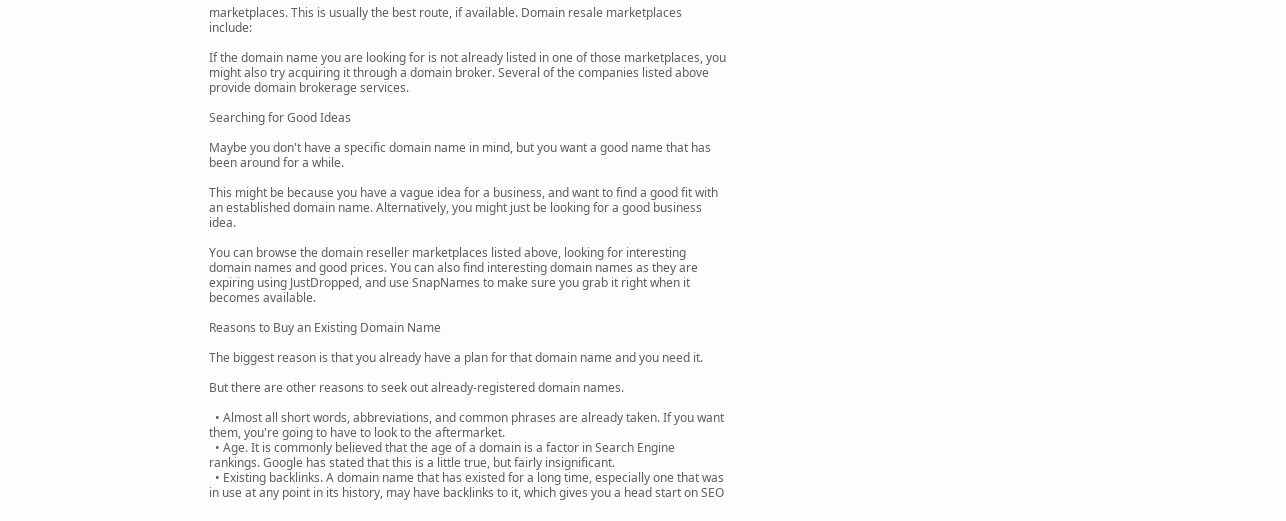marketplaces. This is usually the best route, if available. Domain resale marketplaces include:

If the domain name you are looking for is not already listed in one of those marketplaces, you might also try acquiring it through a domain broker. Several of the companies listed above provide domain brokerage services.

Searching for Good Ideas

Maybe you don't have a specific domain name in mind, but you want a good name that has been around for a while.

This might be because you have a vague idea for a business, and want to find a good fit with an established domain name. Alternatively, you might just be looking for a good business idea.

You can browse the domain reseller marketplaces listed above, looking for interesting domain names and good prices. You can also find interesting domain names as they are expiring using JustDropped, and use SnapNames to make sure you grab it right when it becomes available.

Reasons to Buy an Existing Domain Name

The biggest reason is that you already have a plan for that domain name and you need it.

But there are other reasons to seek out already-registered domain names.

  • Almost all short words, abbreviations, and common phrases are already taken. If you want them, you're going to have to look to the aftermarket.
  • Age. It is commonly believed that the age of a domain is a factor in Search Engine rankings. Google has stated that this is a little true, but fairly insignificant.
  • Existing backlinks. A domain name that has existed for a long time, especially one that was in use at any point in its history, may have backlinks to it, which gives you a head start on SEO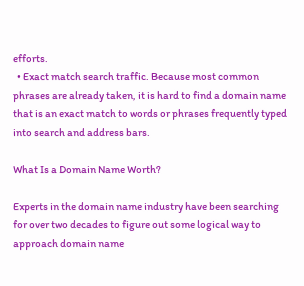efforts.
  • Exact match search traffic. Because most common phrases are already taken, it is hard to find a domain name that is an exact match to words or phrases frequently typed into search and address bars.

What Is a Domain Name Worth?

Experts in the domain name industry have been searching for over two decades to figure out some logical way to approach domain name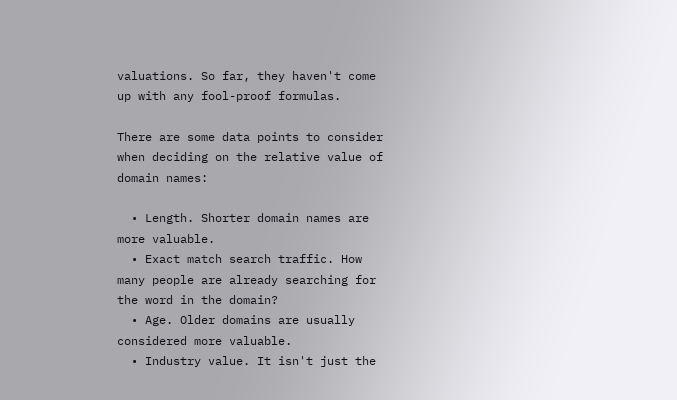valuations. So far, they haven't come up with any fool-proof formulas.

There are some data points to consider when deciding on the relative value of domain names:

  • Length. Shorter domain names are more valuable.
  • Exact match search traffic. How many people are already searching for the word in the domain?
  • Age. Older domains are usually considered more valuable.
  • Industry value. It isn't just the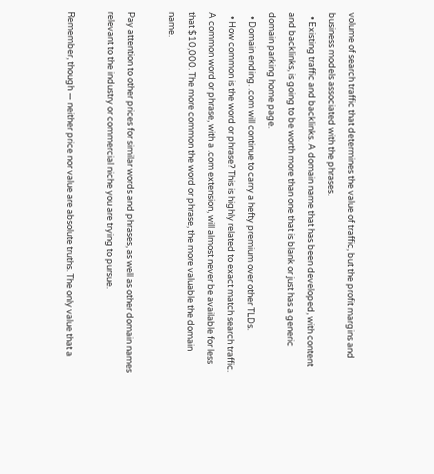volume of search traffic that determines the value of traffic, but the profit margins and business models associated with the phrases.
  • Existing traffic and backlinks. A domain name that has been developed, with content and backlinks, is going to be worth more than one that is blank or just has a generic domain parking home page.
  • Domain ending. .com will continue to carry a hefty premium over other TLDs.
  • How common is the word or phrase? This is highly related to exact match search traffic. A common word or phrase, with a .com extension, will almost never be available for less that $10,000. The more common the word or phrase, the more valuable the domain name.

Pay attention to other prices for similar words and phrases, as well as other domain names relevant to the industry or commercial niche you are trying to pursue.

Remember, though — neither price nor value are absolute truths. The only value that a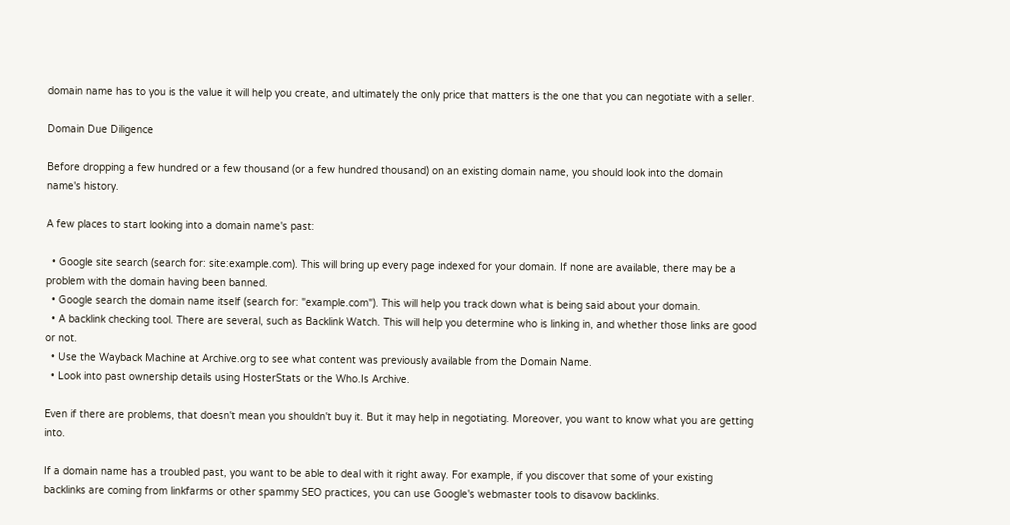domain name has to you is the value it will help you create, and ultimately the only price that matters is the one that you can negotiate with a seller.

Domain Due Diligence

Before dropping a few hundred or a few thousand (or a few hundred thousand) on an existing domain name, you should look into the domain name's history.

A few places to start looking into a domain name's past:

  • Google site search (search for: site:example.com). This will bring up every page indexed for your domain. If none are available, there may be a problem with the domain having been banned.
  • Google search the domain name itself (search for: "example.com"). This will help you track down what is being said about your domain.
  • A backlink checking tool. There are several, such as Backlink Watch. This will help you determine who is linking in, and whether those links are good or not.
  • Use the Wayback Machine at Archive.org to see what content was previously available from the Domain Name.
  • Look into past ownership details using HosterStats or the Who.Is Archive.

Even if there are problems, that doesn't mean you shouldn't buy it. But it may help in negotiating. Moreover, you want to know what you are getting into.

If a domain name has a troubled past, you want to be able to deal with it right away. For example, if you discover that some of your existing backlinks are coming from linkfarms or other spammy SEO practices, you can use Google's webmaster tools to disavow backlinks.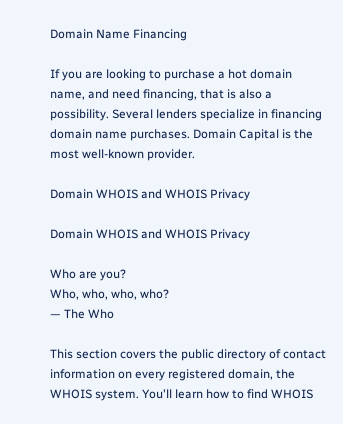Domain Name Financing

If you are looking to purchase a hot domain name, and need financing, that is also a possibility. Several lenders specialize in financing domain name purchases. Domain Capital is the most well-known provider.

Domain WHOIS and WHOIS Privacy

Domain WHOIS and WHOIS Privacy

Who are you?
Who, who, who, who?
— The Who

This section covers the public directory of contact information on every registered domain, the WHOIS system. You'll learn how to find WHOIS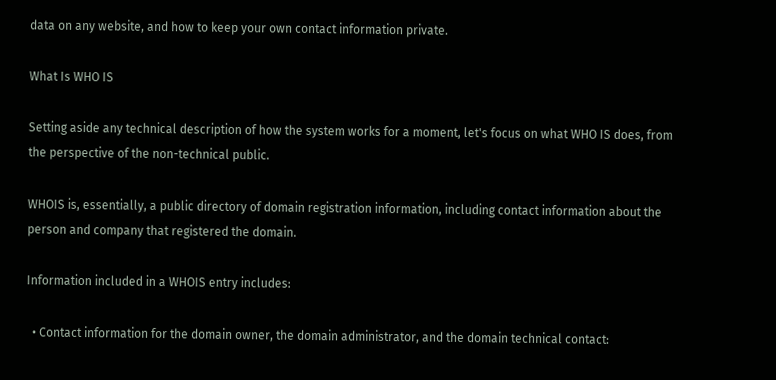data on any website, and how to keep your own contact information private.

What Is WHO IS

Setting aside any technical description of how the system works for a moment, let's focus on what WHO IS does, from the perspective of the non-technical public.

WHOIS is, essentially, a public directory of domain registration information, including contact information about the person and company that registered the domain.

Information included in a WHOIS entry includes:

  • Contact information for the domain owner, the domain administrator, and the domain technical contact: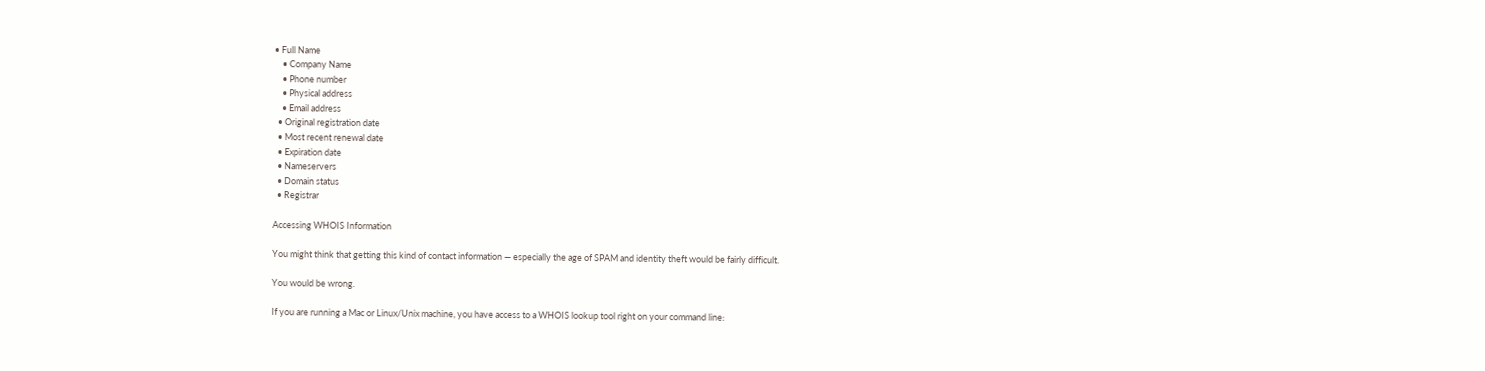• Full Name
    • Company Name
    • Phone number
    • Physical address
    • Email address
  • Original registration date
  • Most recent renewal date
  • Expiration date
  • Nameservers
  • Domain status
  • Registrar

Accessing WHOIS Information

You might think that getting this kind of contact information — especially the age of SPAM and identity theft would be fairly difficult.

You would be wrong.

If you are running a Mac or Linux/Unix machine, you have access to a WHOIS lookup tool right on your command line: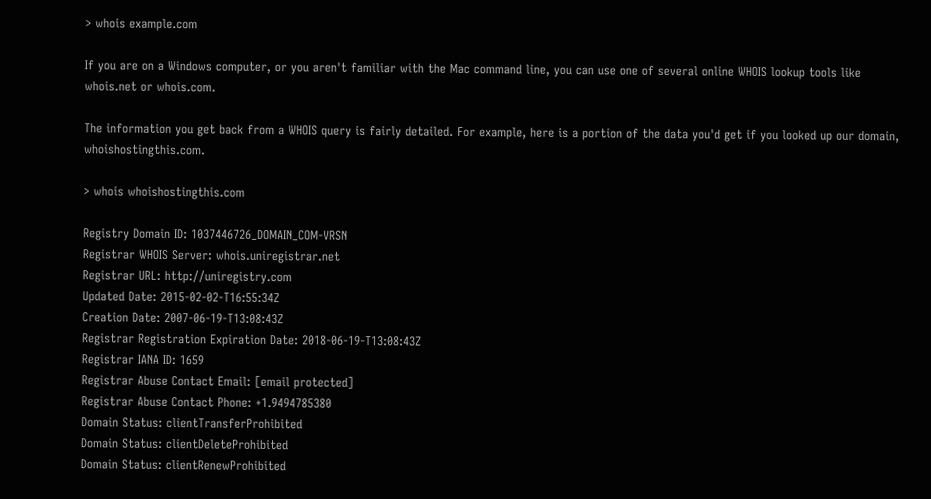> whois example.com

If you are on a Windows computer, or you aren't familiar with the Mac command line, you can use one of several online WHOIS lookup tools like whois.net or whois.com.

The information you get back from a WHOIS query is fairly detailed. For example, here is a portion of the data you'd get if you looked up our domain, whoishostingthis.com.

> whois whoishostingthis.com

Registry Domain ID: 1037446726_DOMAIN_COM-VRSN
Registrar WHOIS Server: whois.uniregistrar.net
Registrar URL: http://uniregistry.com
Updated Date: 2015-02-02-T16:55:34Z
Creation Date: 2007-06-19-T13:08:43Z
Registrar Registration Expiration Date: 2018-06-19-T13:08:43Z
Registrar IANA ID: 1659
Registrar Abuse Contact Email: [email protected]
Registrar Abuse Contact Phone: +1.9494785380
Domain Status: clientTransferProhibited
Domain Status: clientDeleteProhibited
Domain Status: clientRenewProhibited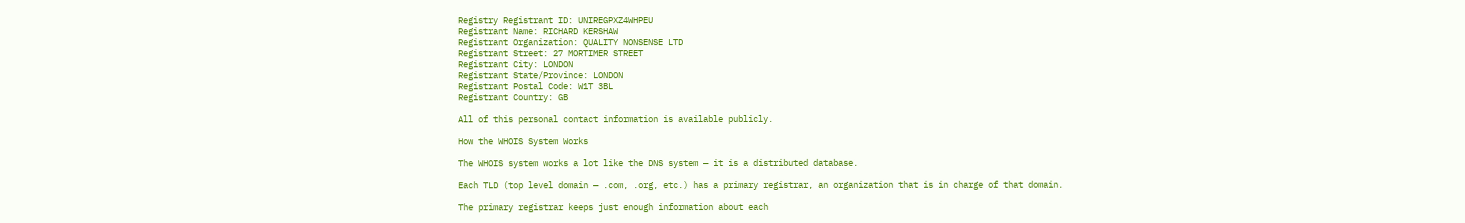Registry Registrant ID: UNIREGPXZ4WHPEU
Registrant Name: RICHARD KERSHAW
Registrant Organization: QUALITY NONSENSE LTD
Registrant Street: 27 MORTIMER STREET
Registrant City: LONDON
Registrant State/Province: LONDON
Registrant Postal Code: W1T 3BL
Registrant Country: GB

All of this personal contact information is available publicly.

How the WHOIS System Works

The WHOIS system works a lot like the DNS system — it is a distributed database.

Each TLD (top level domain — .com, .org, etc.) has a primary registrar, an organization that is in charge of that domain.

The primary registrar keeps just enough information about each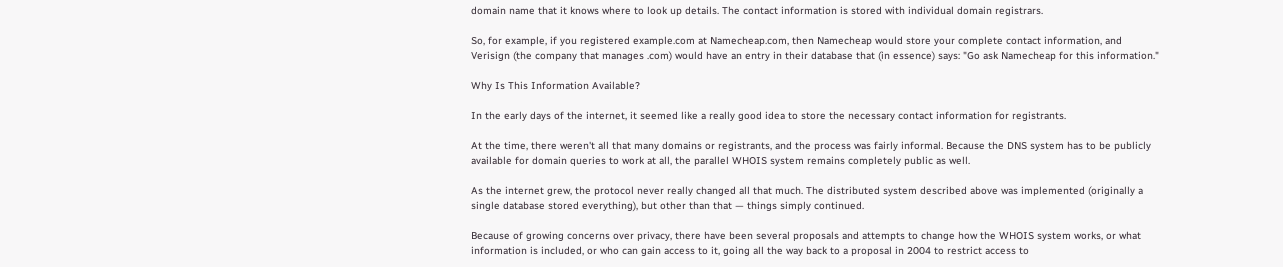domain name that it knows where to look up details. The contact information is stored with individual domain registrars.

So, for example, if you registered example.com at Namecheap.com, then Namecheap would store your complete contact information, and Verisign (the company that manages .com) would have an entry in their database that (in essence) says: "Go ask Namecheap for this information."

Why Is This Information Available?

In the early days of the internet, it seemed like a really good idea to store the necessary contact information for registrants.

At the time, there weren't all that many domains or registrants, and the process was fairly informal. Because the DNS system has to be publicly available for domain queries to work at all, the parallel WHOIS system remains completely public as well.

As the internet grew, the protocol never really changed all that much. The distributed system described above was implemented (originally a single database stored everything), but other than that — things simply continued.

Because of growing concerns over privacy, there have been several proposals and attempts to change how the WHOIS system works, or what information is included, or who can gain access to it, going all the way back to a proposal in 2004 to restrict access to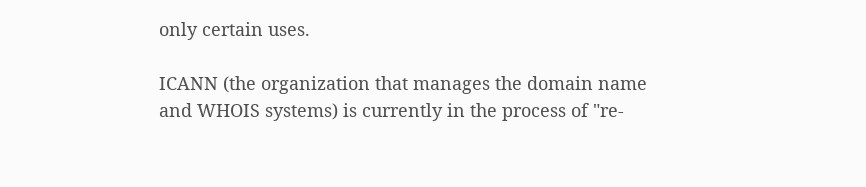only certain uses.

ICANN (the organization that manages the domain name and WHOIS systems) is currently in the process of "re-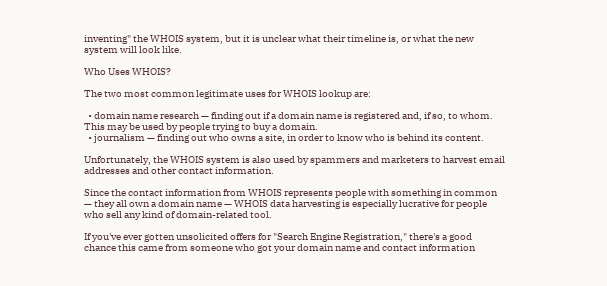inventing" the WHOIS system, but it is unclear what their timeline is, or what the new system will look like.

Who Uses WHOIS?

The two most common legitimate uses for WHOIS lookup are:

  • domain name research — finding out if a domain name is registered and, if so, to whom. This may be used by people trying to buy a domain.
  • journalism — finding out who owns a site, in order to know who is behind its content.

Unfortunately, the WHOIS system is also used by spammers and marketers to harvest email addresses and other contact information.

Since the contact information from WHOIS represents people with something in common — they all own a domain name — WHOIS data harvesting is especially lucrative for people who sell any kind of domain-related tool.

If you've ever gotten unsolicited offers for "Search Engine Registration," there's a good chance this came from someone who got your domain name and contact information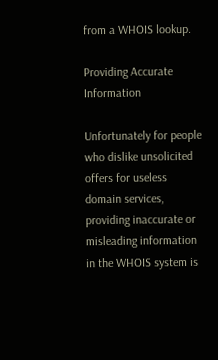from a WHOIS lookup.

Providing Accurate Information

Unfortunately for people who dislike unsolicited offers for useless domain services, providing inaccurate or misleading information in the WHOIS system is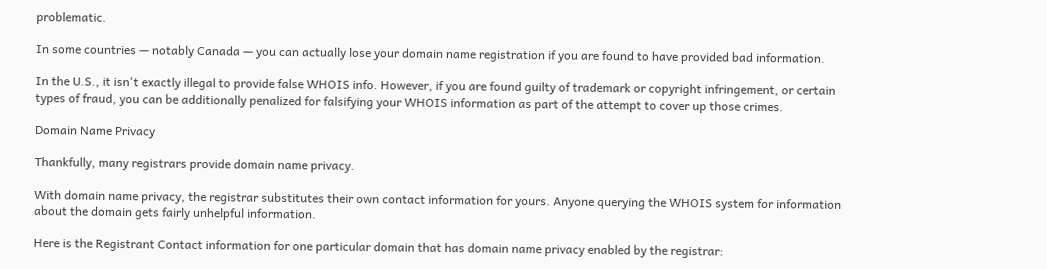problematic.

In some countries — notably Canada — you can actually lose your domain name registration if you are found to have provided bad information.

In the U.S., it isn't exactly illegal to provide false WHOIS info. However, if you are found guilty of trademark or copyright infringement, or certain types of fraud, you can be additionally penalized for falsifying your WHOIS information as part of the attempt to cover up those crimes.

Domain Name Privacy

Thankfully, many registrars provide domain name privacy.

With domain name privacy, the registrar substitutes their own contact information for yours. Anyone querying the WHOIS system for information about the domain gets fairly unhelpful information.

Here is the Registrant Contact information for one particular domain that has domain name privacy enabled by the registrar: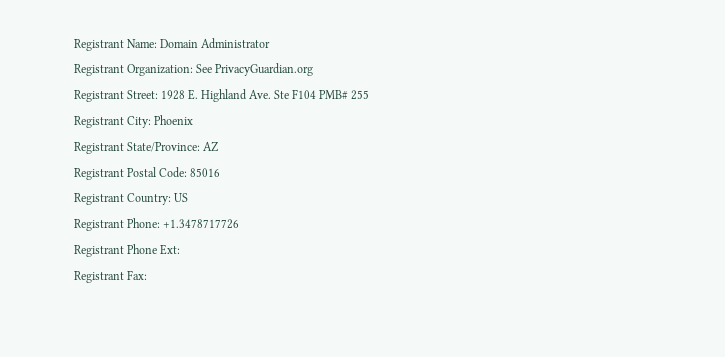Registrant Name: Domain Administrator
Registrant Organization: See PrivacyGuardian.org
Registrant Street: 1928 E. Highland Ave. Ste F104 PMB# 255
Registrant City: Phoenix
Registrant State/Province: AZ
Registrant Postal Code: 85016
Registrant Country: US
Registrant Phone: +1.3478717726
Registrant Phone Ext:
Registrant Fax: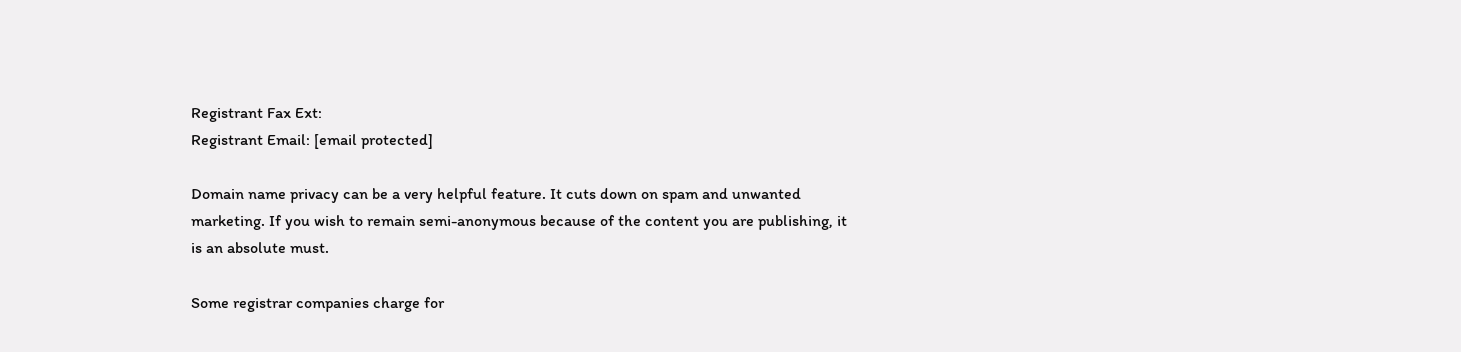Registrant Fax Ext:
Registrant Email: [email protected]

Domain name privacy can be a very helpful feature. It cuts down on spam and unwanted marketing. If you wish to remain semi-anonymous because of the content you are publishing, it is an absolute must.

Some registrar companies charge for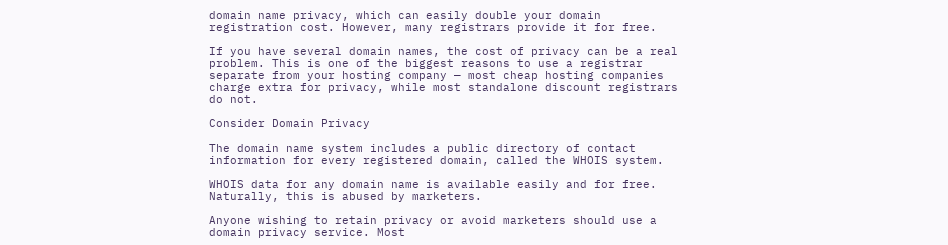domain name privacy, which can easily double your domain registration cost. However, many registrars provide it for free.

If you have several domain names, the cost of privacy can be a real problem. This is one of the biggest reasons to use a registrar separate from your hosting company — most cheap hosting companies charge extra for privacy, while most standalone discount registrars do not.

Consider Domain Privacy

The domain name system includes a public directory of contact information for every registered domain, called the WHOIS system.

WHOIS data for any domain name is available easily and for free. Naturally, this is abused by marketers.

Anyone wishing to retain privacy or avoid marketers should use a domain privacy service. Most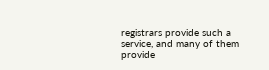registrars provide such a service, and many of them provide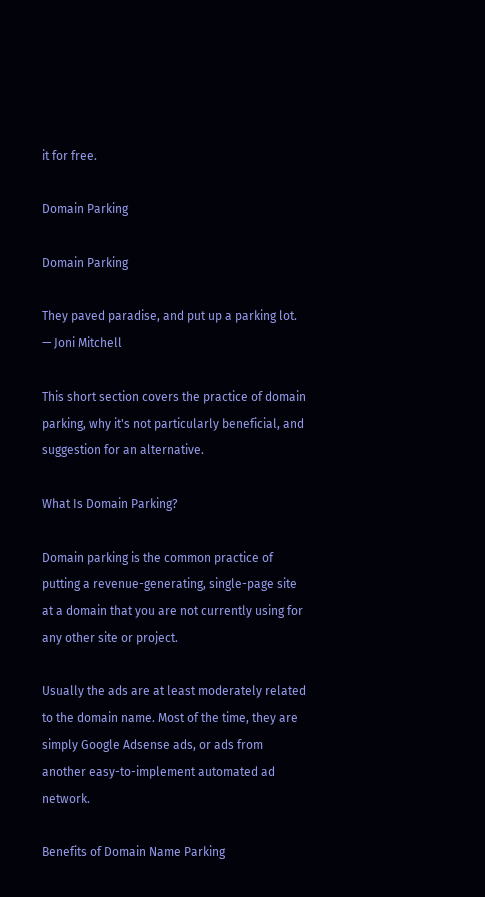it for free.

Domain Parking

Domain Parking

They paved paradise, and put up a parking lot.
— Joni Mitchell

This short section covers the practice of domain parking, why it's not particularly beneficial, and suggestion for an alternative.

What Is Domain Parking?

Domain parking is the common practice of putting a revenue-generating, single-page site at a domain that you are not currently using for any other site or project.

Usually the ads are at least moderately related to the domain name. Most of the time, they are simply Google Adsense ads, or ads from another easy-to-implement automated ad network.

Benefits of Domain Name Parking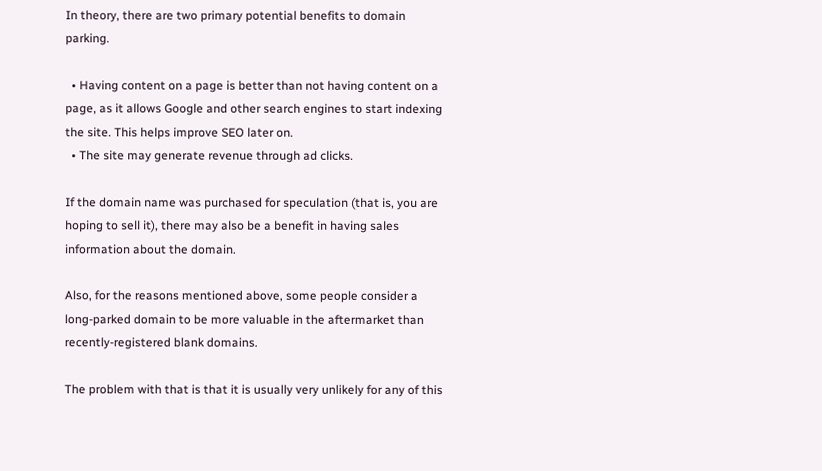In theory, there are two primary potential benefits to domain parking.

  • Having content on a page is better than not having content on a page, as it allows Google and other search engines to start indexing the site. This helps improve SEO later on.
  • The site may generate revenue through ad clicks.

If the domain name was purchased for speculation (that is, you are hoping to sell it), there may also be a benefit in having sales information about the domain.

Also, for the reasons mentioned above, some people consider a long-parked domain to be more valuable in the aftermarket than recently-registered blank domains.

The problem with that is that it is usually very unlikely for any of this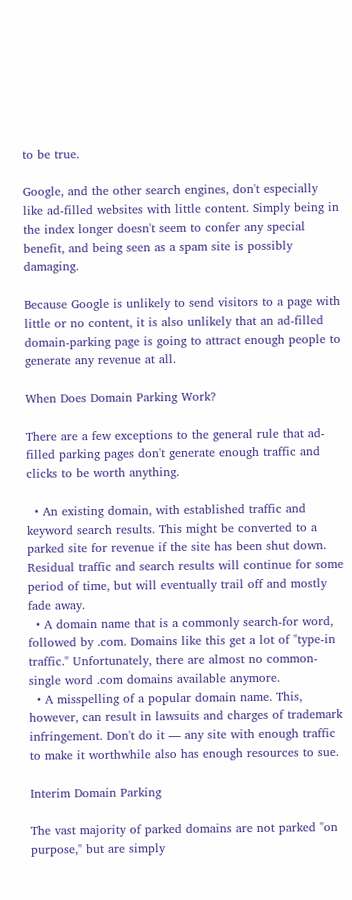to be true.

Google, and the other search engines, don't especially like ad-filled websites with little content. Simply being in the index longer doesn't seem to confer any special benefit, and being seen as a spam site is possibly damaging.

Because Google is unlikely to send visitors to a page with little or no content, it is also unlikely that an ad-filled domain-parking page is going to attract enough people to generate any revenue at all.

When Does Domain Parking Work?

There are a few exceptions to the general rule that ad-filled parking pages don't generate enough traffic and clicks to be worth anything.

  • An existing domain, with established traffic and keyword search results. This might be converted to a parked site for revenue if the site has been shut down. Residual traffic and search results will continue for some period of time, but will eventually trail off and mostly fade away.
  • A domain name that is a commonly search-for word, followed by .com. Domains like this get a lot of "type-in traffic." Unfortunately, there are almost no common-single word .com domains available anymore.
  • A misspelling of a popular domain name. This, however, can result in lawsuits and charges of trademark infringement. Don't do it — any site with enough traffic to make it worthwhile also has enough resources to sue.

Interim Domain Parking

The vast majority of parked domains are not parked "on purpose," but are simply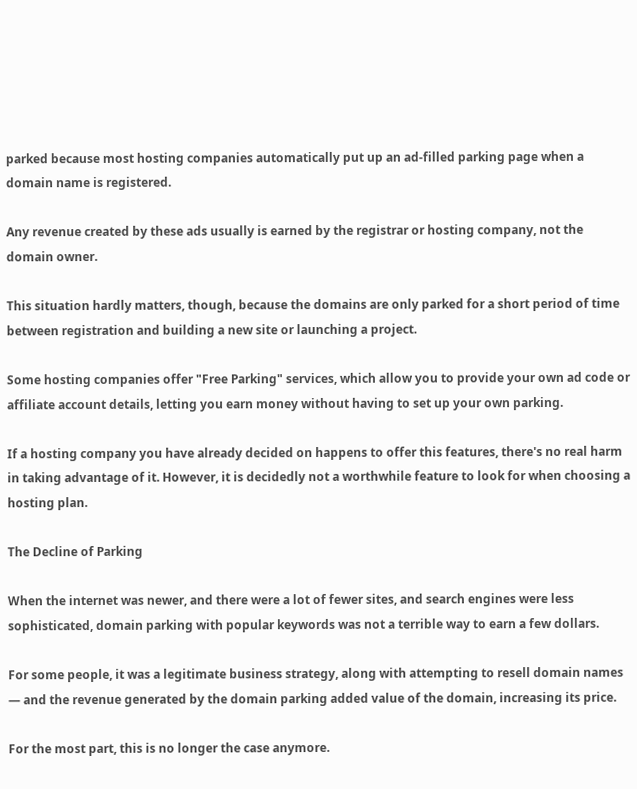parked because most hosting companies automatically put up an ad-filled parking page when a domain name is registered.

Any revenue created by these ads usually is earned by the registrar or hosting company, not the domain owner.

This situation hardly matters, though, because the domains are only parked for a short period of time between registration and building a new site or launching a project.

Some hosting companies offer "Free Parking" services, which allow you to provide your own ad code or affiliate account details, letting you earn money without having to set up your own parking.

If a hosting company you have already decided on happens to offer this features, there's no real harm in taking advantage of it. However, it is decidedly not a worthwhile feature to look for when choosing a hosting plan.

The Decline of Parking

When the internet was newer, and there were a lot of fewer sites, and search engines were less sophisticated, domain parking with popular keywords was not a terrible way to earn a few dollars.

For some people, it was a legitimate business strategy, along with attempting to resell domain names — and the revenue generated by the domain parking added value of the domain, increasing its price.

For the most part, this is no longer the case anymore.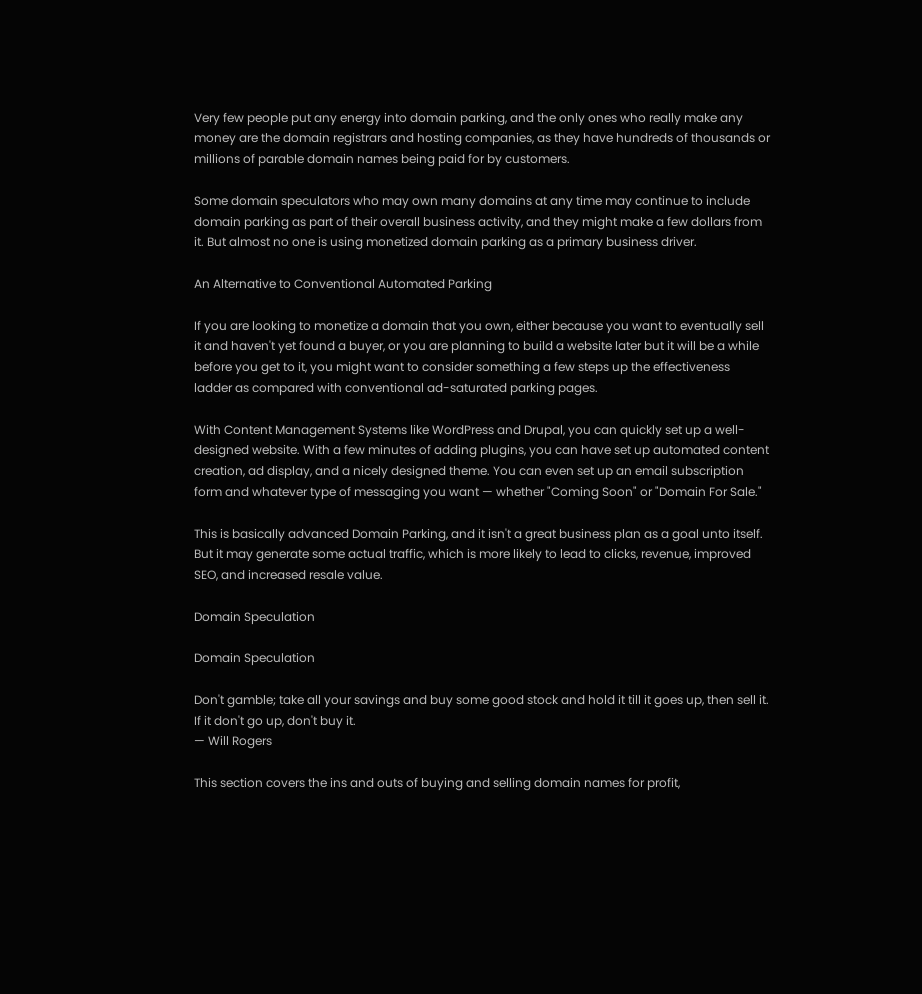Very few people put any energy into domain parking, and the only ones who really make any money are the domain registrars and hosting companies, as they have hundreds of thousands or millions of parable domain names being paid for by customers.

Some domain speculators who may own many domains at any time may continue to include domain parking as part of their overall business activity, and they might make a few dollars from it. But almost no one is using monetized domain parking as a primary business driver.

An Alternative to Conventional Automated Parking

If you are looking to monetize a domain that you own, either because you want to eventually sell it and haven't yet found a buyer, or you are planning to build a website later but it will be a while before you get to it, you might want to consider something a few steps up the effectiveness ladder as compared with conventional ad-saturated parking pages.

With Content Management Systems like WordPress and Drupal, you can quickly set up a well-designed website. With a few minutes of adding plugins, you can have set up automated content creation, ad display, and a nicely designed theme. You can even set up an email subscription form and whatever type of messaging you want — whether "Coming Soon" or "Domain For Sale."

This is basically advanced Domain Parking, and it isn't a great business plan as a goal unto itself. But it may generate some actual traffic, which is more likely to lead to clicks, revenue, improved SEO, and increased resale value.

Domain Speculation

Domain Speculation

Don't gamble; take all your savings and buy some good stock and hold it till it goes up, then sell it.
If it don't go up, don't buy it.
— Will Rogers

This section covers the ins and outs of buying and selling domain names for profit,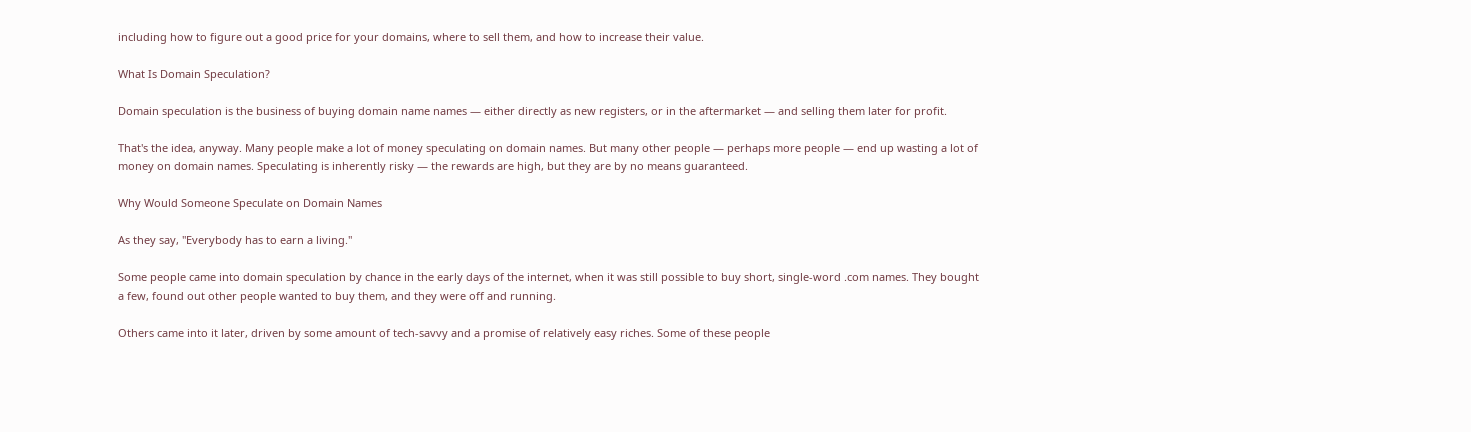including how to figure out a good price for your domains, where to sell them, and how to increase their value.

What Is Domain Speculation?

Domain speculation is the business of buying domain name names — either directly as new registers, or in the aftermarket — and selling them later for profit.

That's the idea, anyway. Many people make a lot of money speculating on domain names. But many other people — perhaps more people — end up wasting a lot of money on domain names. Speculating is inherently risky — the rewards are high, but they are by no means guaranteed.

Why Would Someone Speculate on Domain Names

As they say, "Everybody has to earn a living."

Some people came into domain speculation by chance in the early days of the internet, when it was still possible to buy short, single-word .com names. They bought a few, found out other people wanted to buy them, and they were off and running.

Others came into it later, driven by some amount of tech-savvy and a promise of relatively easy riches. Some of these people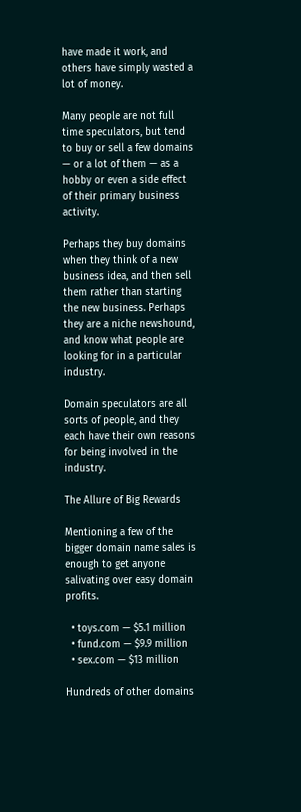have made it work, and others have simply wasted a lot of money.

Many people are not full time speculators, but tend to buy or sell a few domains — or a lot of them — as a hobby or even a side effect of their primary business activity.

Perhaps they buy domains when they think of a new business idea, and then sell them rather than starting the new business. Perhaps they are a niche newshound, and know what people are looking for in a particular industry.

Domain speculators are all sorts of people, and they each have their own reasons for being involved in the industry.

The Allure of Big Rewards

Mentioning a few of the bigger domain name sales is enough to get anyone salivating over easy domain profits.

  • toys.com — $5.1 million
  • fund.com — $9.9 million
  • sex.com — $13 million

Hundreds of other domains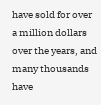have sold for over a million dollars over the years, and many thousands have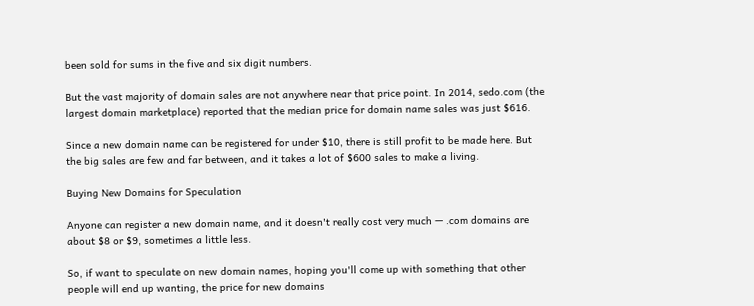been sold for sums in the five and six digit numbers.

But the vast majority of domain sales are not anywhere near that price point. In 2014, sedo.com (the largest domain marketplace) reported that the median price for domain name sales was just $616.

Since a new domain name can be registered for under $10, there is still profit to be made here. But the big sales are few and far between, and it takes a lot of $600 sales to make a living.

Buying New Domains for Speculation

Anyone can register a new domain name, and it doesn't really cost very much — .com domains are about $8 or $9, sometimes a little less.

So, if want to speculate on new domain names, hoping you'll come up with something that other people will end up wanting, the price for new domains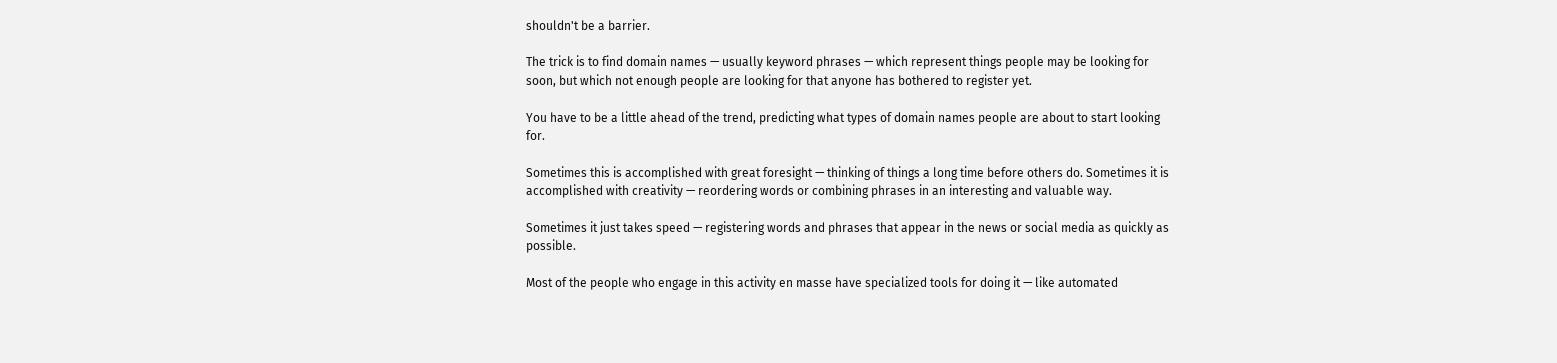shouldn't be a barrier.

The trick is to find domain names — usually keyword phrases — which represent things people may be looking for soon, but which not enough people are looking for that anyone has bothered to register yet.

You have to be a little ahead of the trend, predicting what types of domain names people are about to start looking for.

Sometimes this is accomplished with great foresight — thinking of things a long time before others do. Sometimes it is accomplished with creativity — reordering words or combining phrases in an interesting and valuable way.

Sometimes it just takes speed — registering words and phrases that appear in the news or social media as quickly as possible.

Most of the people who engage in this activity en masse have specialized tools for doing it — like automated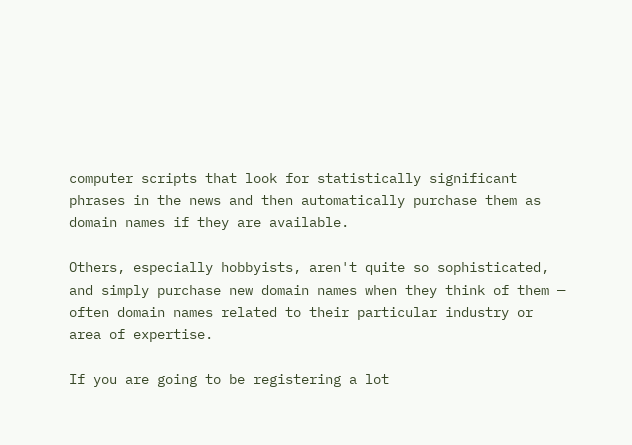computer scripts that look for statistically significant phrases in the news and then automatically purchase them as domain names if they are available.

Others, especially hobbyists, aren't quite so sophisticated, and simply purchase new domain names when they think of them — often domain names related to their particular industry or area of expertise.

If you are going to be registering a lot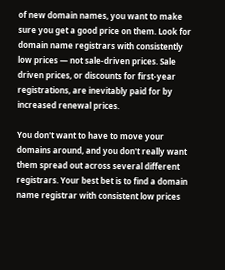of new domain names, you want to make sure you get a good price on them. Look for domain name registrars with consistently low prices — not sale-driven prices. Sale driven prices, or discounts for first-year registrations, are inevitably paid for by increased renewal prices.

You don't want to have to move your domains around, and you don't really want them spread out across several different registrars. Your best bet is to find a domain name registrar with consistent low prices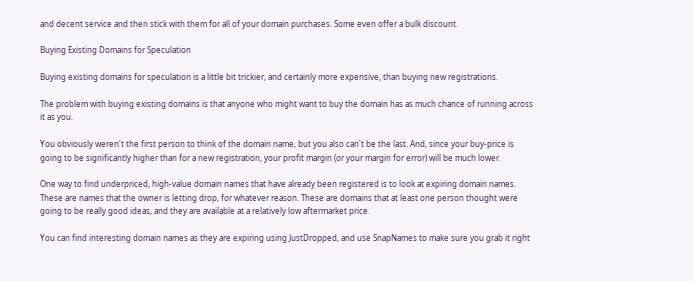and decent service and then stick with them for all of your domain purchases. Some even offer a bulk discount.

Buying Existing Domains for Speculation

Buying existing domains for speculation is a little bit trickier, and certainly more expensive, than buying new registrations.

The problem with buying existing domains is that anyone who might want to buy the domain has as much chance of running across it as you.

You obviously weren't the first person to think of the domain name, but you also can't be the last. And, since your buy-price is going to be significantly higher than for a new registration, your profit margin (or your margin for error) will be much lower.

One way to find underpriced, high-value domain names that have already been registered is to look at expiring domain names. These are names that the owner is letting drop, for whatever reason. These are domains that at least one person thought were going to be really good ideas, and they are available at a relatively low aftermarket price.

You can find interesting domain names as they are expiring using JustDropped, and use SnapNames to make sure you grab it right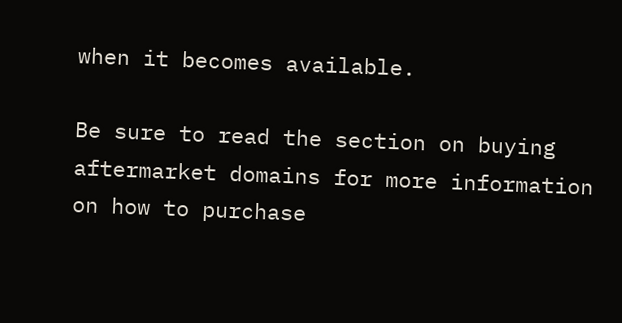when it becomes available.

Be sure to read the section on buying aftermarket domains for more information on how to purchase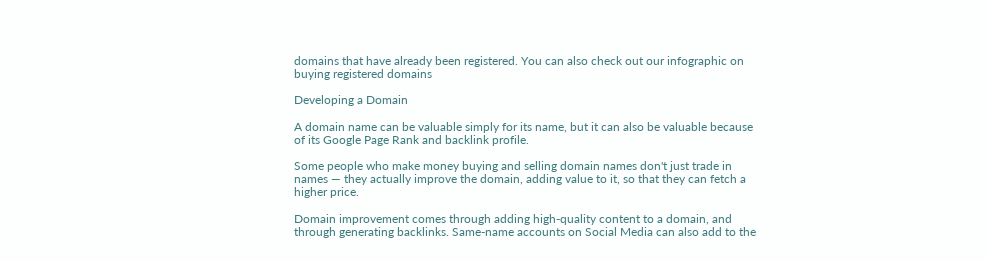domains that have already been registered. You can also check out our infographic on buying registered domains

Developing a Domain

A domain name can be valuable simply for its name, but it can also be valuable because of its Google Page Rank and backlink profile.

Some people who make money buying and selling domain names don't just trade in names — they actually improve the domain, adding value to it, so that they can fetch a higher price.

Domain improvement comes through adding high-quality content to a domain, and through generating backlinks. Same-name accounts on Social Media can also add to the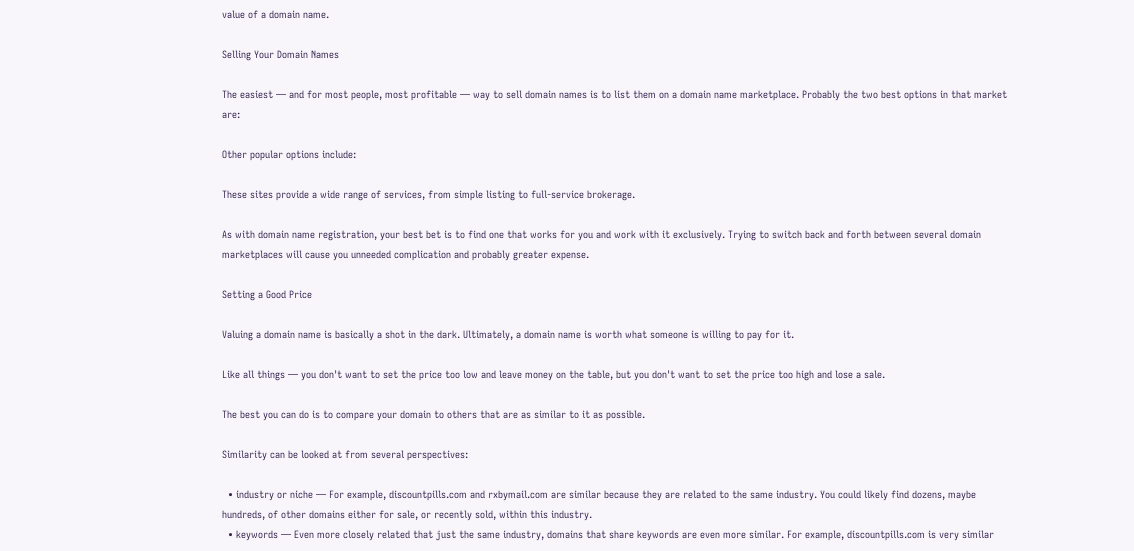value of a domain name.

Selling Your Domain Names

The easiest — and for most people, most profitable — way to sell domain names is to list them on a domain name marketplace. Probably the two best options in that market are:

Other popular options include:

These sites provide a wide range of services, from simple listing to full-service brokerage.

As with domain name registration, your best bet is to find one that works for you and work with it exclusively. Trying to switch back and forth between several domain marketplaces will cause you unneeded complication and probably greater expense.

Setting a Good Price

Valuing a domain name is basically a shot in the dark. Ultimately, a domain name is worth what someone is willing to pay for it.

Like all things — you don't want to set the price too low and leave money on the table, but you don't want to set the price too high and lose a sale.

The best you can do is to compare your domain to others that are as similar to it as possible.

Similarity can be looked at from several perspectives:

  • industry or niche — For example, discountpills.com and rxbymail.com are similar because they are related to the same industry. You could likely find dozens, maybe hundreds, of other domains either for sale, or recently sold, within this industry.
  • keywords — Even more closely related that just the same industry, domains that share keywords are even more similar. For example, discountpills.com is very similar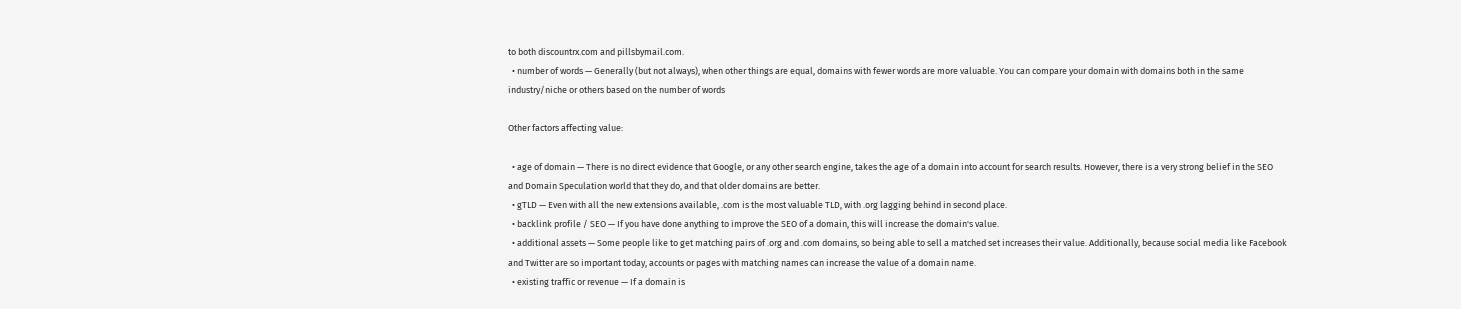to both discountrx.com and pillsbymail.com.
  • number of words — Generally (but not always), when other things are equal, domains with fewer words are more valuable. You can compare your domain with domains both in the same industry/niche or others based on the number of words

Other factors affecting value:

  • age of domain — There is no direct evidence that Google, or any other search engine, takes the age of a domain into account for search results. However, there is a very strong belief in the SEO and Domain Speculation world that they do, and that older domains are better.
  • gTLD — Even with all the new extensions available, .com is the most valuable TLD, with .org lagging behind in second place.
  • backlink profile / SEO — If you have done anything to improve the SEO of a domain, this will increase the domain's value.
  • additional assets — Some people like to get matching pairs of .org and .com domains, so being able to sell a matched set increases their value. Additionally, because social media like Facebook and Twitter are so important today, accounts or pages with matching names can increase the value of a domain name.
  • existing traffic or revenue — If a domain is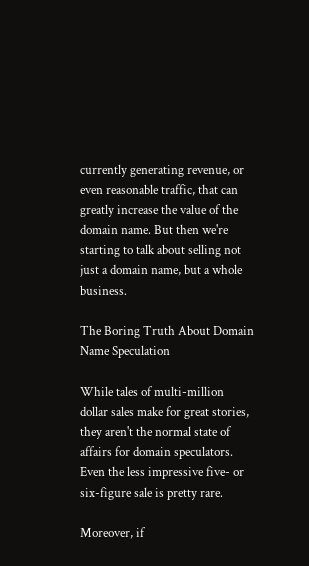currently generating revenue, or even reasonable traffic, that can greatly increase the value of the domain name. But then we're starting to talk about selling not just a domain name, but a whole business.

The Boring Truth About Domain Name Speculation

While tales of multi-million dollar sales make for great stories, they aren't the normal state of affairs for domain speculators. Even the less impressive five- or six-figure sale is pretty rare.

Moreover, if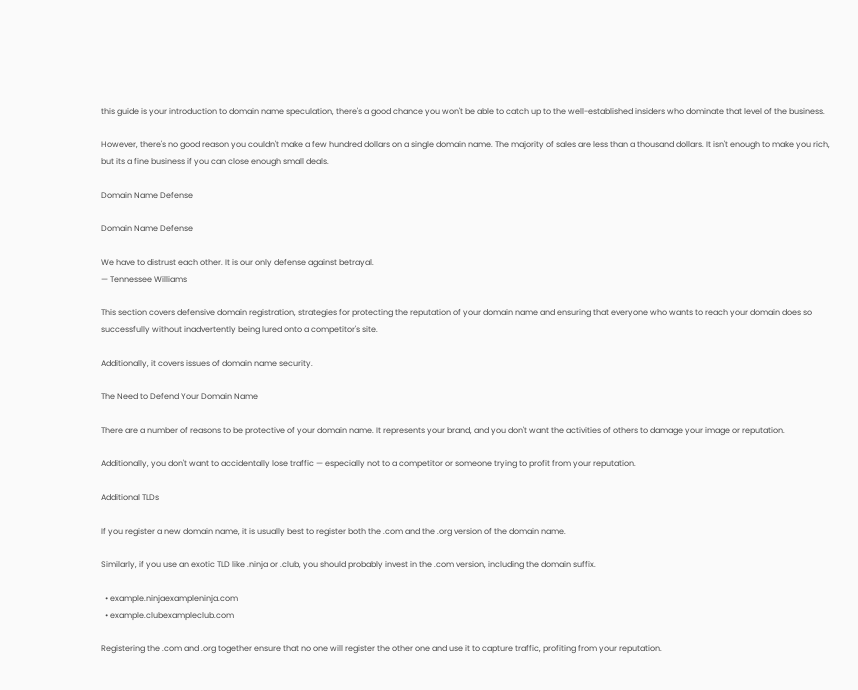this guide is your introduction to domain name speculation, there's a good chance you won't be able to catch up to the well-established insiders who dominate that level of the business.

However, there's no good reason you couldn't make a few hundred dollars on a single domain name. The majority of sales are less than a thousand dollars. It isn't enough to make you rich, but its a fine business if you can close enough small deals.

Domain Name Defense

Domain Name Defense

We have to distrust each other. It is our only defense against betrayal.
— Tennessee Williams

This section covers defensive domain registration, strategies for protecting the reputation of your domain name and ensuring that everyone who wants to reach your domain does so successfully without inadvertently being lured onto a competitor's site.

Additionally, it covers issues of domain name security.

The Need to Defend Your Domain Name

There are a number of reasons to be protective of your domain name. It represents your brand, and you don't want the activities of others to damage your image or reputation.

Additionally, you don't want to accidentally lose traffic — especially not to a competitor or someone trying to profit from your reputation.

Additional TLDs

If you register a new domain name, it is usually best to register both the .com and the .org version of the domain name.

Similarly, if you use an exotic TLD like .ninja or .club, you should probably invest in the .com version, including the domain suffix.

  • example.ninjaexampleninja.com
  • example.clubexampleclub.com

Registering the .com and .org together ensure that no one will register the other one and use it to capture traffic, profiting from your reputation.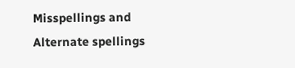Misspellings and Alternate spellings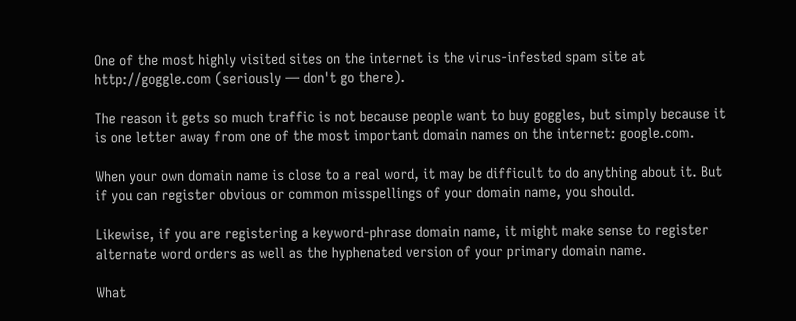One of the most highly visited sites on the internet is the virus-infested spam site at http://goggle.com (seriously — don't go there).

The reason it gets so much traffic is not because people want to buy goggles, but simply because it is one letter away from one of the most important domain names on the internet: google.com.

When your own domain name is close to a real word, it may be difficult to do anything about it. But if you can register obvious or common misspellings of your domain name, you should.

Likewise, if you are registering a keyword-phrase domain name, it might make sense to register alternate word orders as well as the hyphenated version of your primary domain name.

What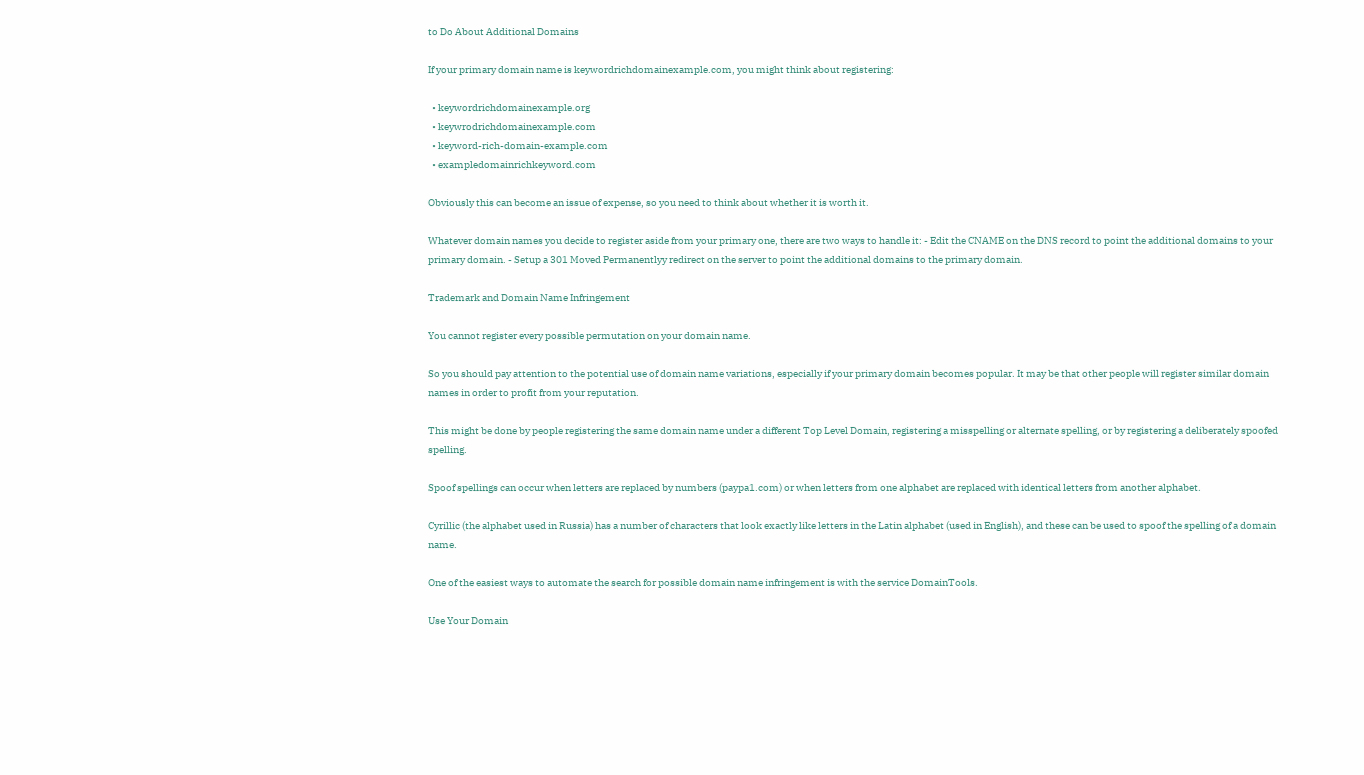to Do About Additional Domains

If your primary domain name is keywordrichdomainexample.com, you might think about registering:

  • keywordrichdomainexample.org
  • keywrodrichdomainexample.com
  • keyword-rich-domain-example.com
  • exampledomainrichkeyword.com

Obviously this can become an issue of expense, so you need to think about whether it is worth it.

Whatever domain names you decide to register aside from your primary one, there are two ways to handle it: - Edit the CNAME on the DNS record to point the additional domains to your primary domain. - Setup a 301 Moved Permanentlyy redirect on the server to point the additional domains to the primary domain.

Trademark and Domain Name Infringement

You cannot register every possible permutation on your domain name.

So you should pay attention to the potential use of domain name variations, especially if your primary domain becomes popular. It may be that other people will register similar domain names in order to profit from your reputation.

This might be done by people registering the same domain name under a different Top Level Domain, registering a misspelling or alternate spelling, or by registering a deliberately spoofed spelling.

Spoof spellings can occur when letters are replaced by numbers (paypa1.com) or when letters from one alphabet are replaced with identical letters from another alphabet.

Cyrillic (the alphabet used in Russia) has a number of characters that look exactly like letters in the Latin alphabet (used in English), and these can be used to spoof the spelling of a domain name.

One of the easiest ways to automate the search for possible domain name infringement is with the service DomainTools.

Use Your Domain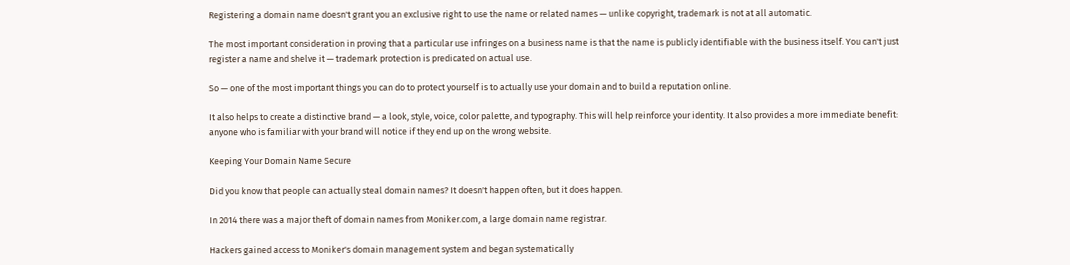Registering a domain name doesn't grant you an exclusive right to use the name or related names — unlike copyright, trademark is not at all automatic.

The most important consideration in proving that a particular use infringes on a business name is that the name is publicly identifiable with the business itself. You can't just register a name and shelve it — trademark protection is predicated on actual use.

So — one of the most important things you can do to protect yourself is to actually use your domain and to build a reputation online.

It also helps to create a distinctive brand — a look, style, voice, color palette, and typography. This will help reinforce your identity. It also provides a more immediate benefit: anyone who is familiar with your brand will notice if they end up on the wrong website.

Keeping Your Domain Name Secure

Did you know that people can actually steal domain names? It doesn't happen often, but it does happen.

In 2014 there was a major theft of domain names from Moniker.com, a large domain name registrar.

Hackers gained access to Moniker's domain management system and began systematically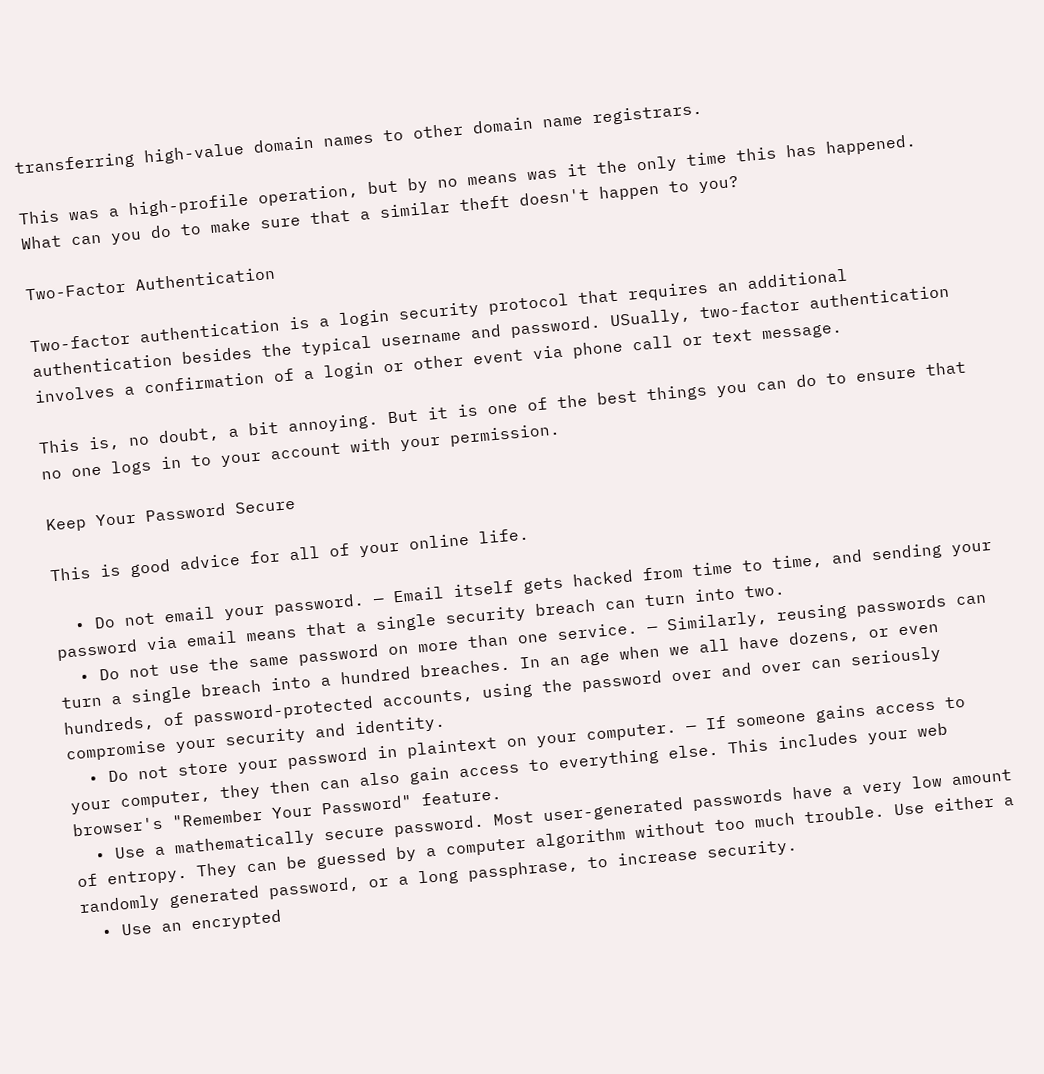transferring high-value domain names to other domain name registrars.

This was a high-profile operation, but by no means was it the only time this has happened. What can you do to make sure that a similar theft doesn't happen to you?

Two-Factor Authentication

Two-factor authentication is a login security protocol that requires an additional authentication besides the typical username and password. USually, two-factor authentication involves a confirmation of a login or other event via phone call or text message.

This is, no doubt, a bit annoying. But it is one of the best things you can do to ensure that no one logs in to your account with your permission.

Keep Your Password Secure

This is good advice for all of your online life.

  • Do not email your password. — Email itself gets hacked from time to time, and sending your password via email means that a single security breach can turn into two.
  • Do not use the same password on more than one service. — Similarly, reusing passwords can turn a single breach into a hundred breaches. In an age when we all have dozens, or even hundreds, of password-protected accounts, using the password over and over can seriously compromise your security and identity.
  • Do not store your password in plaintext on your computer. — If someone gains access to your computer, they then can also gain access to everything else. This includes your web browser's "Remember Your Password" feature.
  • Use a mathematically secure password. Most user-generated passwords have a very low amount of entropy. They can be guessed by a computer algorithm without too much trouble. Use either a randomly generated password, or a long passphrase, to increase security.
  • Use an encrypted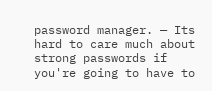password manager. — Its hard to care much about strong passwords if you're going to have to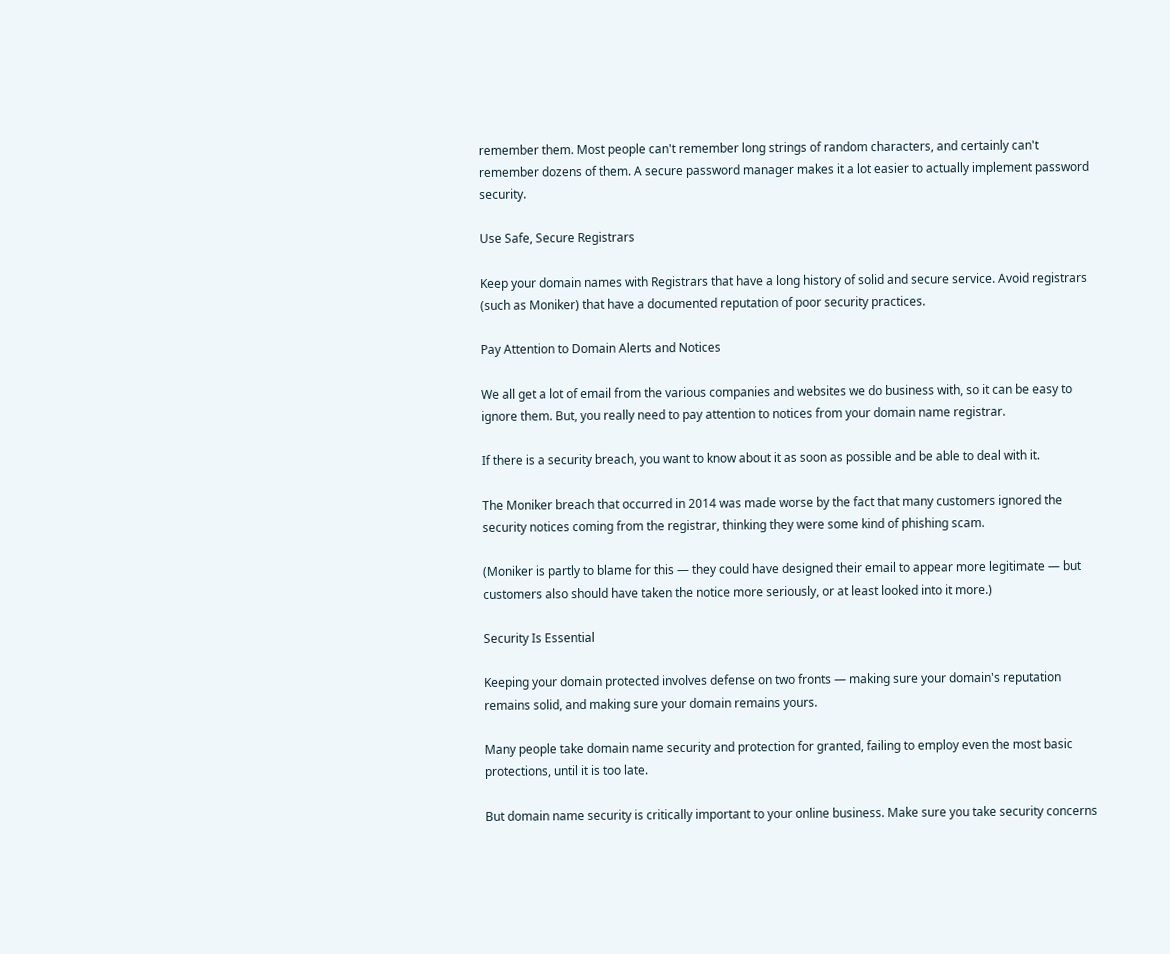remember them. Most people can't remember long strings of random characters, and certainly can't remember dozens of them. A secure password manager makes it a lot easier to actually implement password security.

Use Safe, Secure Registrars

Keep your domain names with Registrars that have a long history of solid and secure service. Avoid registrars (such as Moniker) that have a documented reputation of poor security practices.

Pay Attention to Domain Alerts and Notices

We all get a lot of email from the various companies and websites we do business with, so it can be easy to ignore them. But, you really need to pay attention to notices from your domain name registrar.

If there is a security breach, you want to know about it as soon as possible and be able to deal with it.

The Moniker breach that occurred in 2014 was made worse by the fact that many customers ignored the security notices coming from the registrar, thinking they were some kind of phishing scam.

(Moniker is partly to blame for this — they could have designed their email to appear more legitimate — but customers also should have taken the notice more seriously, or at least looked into it more.)

Security Is Essential

Keeping your domain protected involves defense on two fronts — making sure your domain's reputation remains solid, and making sure your domain remains yours.

Many people take domain name security and protection for granted, failing to employ even the most basic protections, until it is too late.

But domain name security is critically important to your online business. Make sure you take security concerns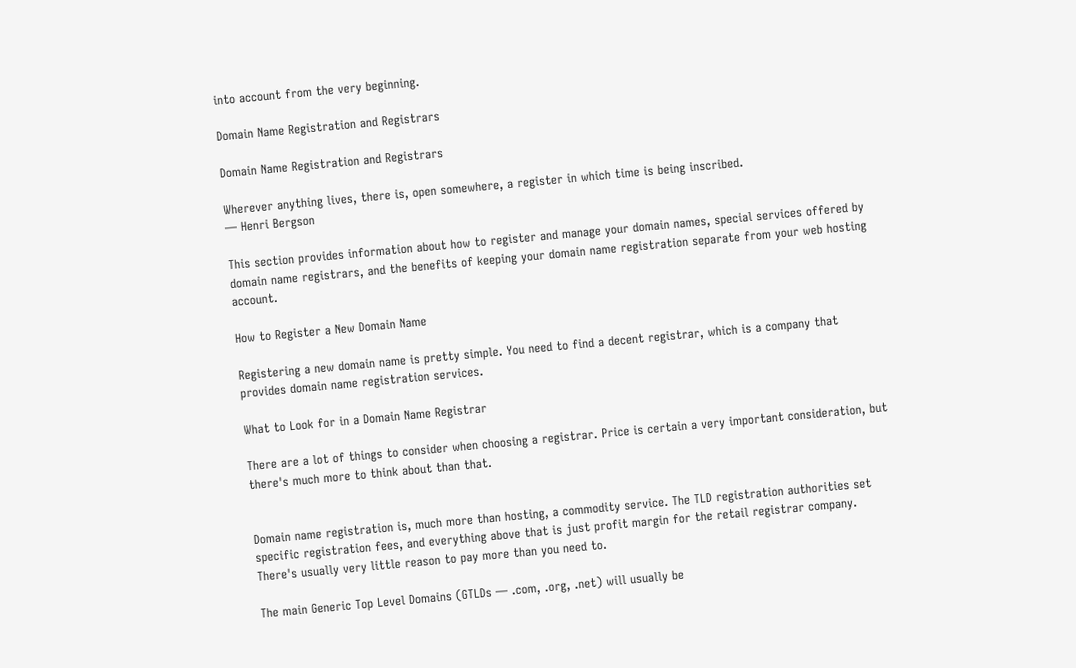into account from the very beginning.

Domain Name Registration and Registrars

Domain Name Registration and Registrars

Wherever anything lives, there is, open somewhere, a register in which time is being inscribed.
— Henri Bergson

This section provides information about how to register and manage your domain names, special services offered by domain name registrars, and the benefits of keeping your domain name registration separate from your web hosting account.

How to Register a New Domain Name

Registering a new domain name is pretty simple. You need to find a decent registrar, which is a company that provides domain name registration services.

What to Look for in a Domain Name Registrar

There are a lot of things to consider when choosing a registrar. Price is certain a very important consideration, but there's much more to think about than that.


Domain name registration is, much more than hosting, a commodity service. The TLD registration authorities set specific registration fees, and everything above that is just profit margin for the retail registrar company. There's usually very little reason to pay more than you need to.

The main Generic Top Level Domains (GTLDs — .com, .org, .net) will usually be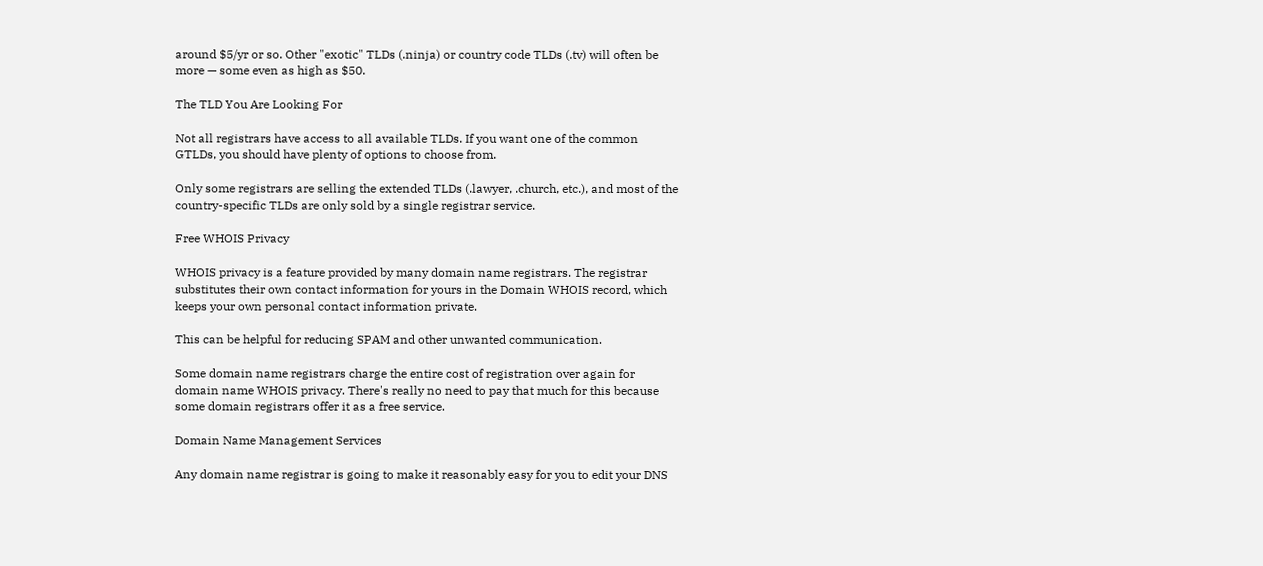around $5/yr or so. Other "exotic" TLDs (.ninja) or country code TLDs (.tv) will often be more — some even as high as $50.

The TLD You Are Looking For

Not all registrars have access to all available TLDs. If you want one of the common GTLDs, you should have plenty of options to choose from.

Only some registrars are selling the extended TLDs (.lawyer, .church, etc.), and most of the country-specific TLDs are only sold by a single registrar service.

Free WHOIS Privacy

WHOIS privacy is a feature provided by many domain name registrars. The registrar substitutes their own contact information for yours in the Domain WHOIS record, which keeps your own personal contact information private.

This can be helpful for reducing SPAM and other unwanted communication.

Some domain name registrars charge the entire cost of registration over again for domain name WHOIS privacy. There's really no need to pay that much for this because some domain registrars offer it as a free service.

Domain Name Management Services

Any domain name registrar is going to make it reasonably easy for you to edit your DNS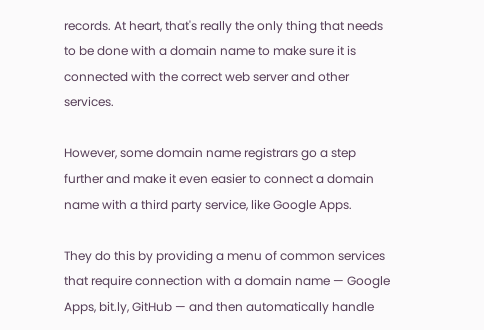records. At heart, that's really the only thing that needs to be done with a domain name to make sure it is connected with the correct web server and other services.

However, some domain name registrars go a step further and make it even easier to connect a domain name with a third party service, like Google Apps.

They do this by providing a menu of common services that require connection with a domain name — Google Apps, bit.ly, GitHub — and then automatically handle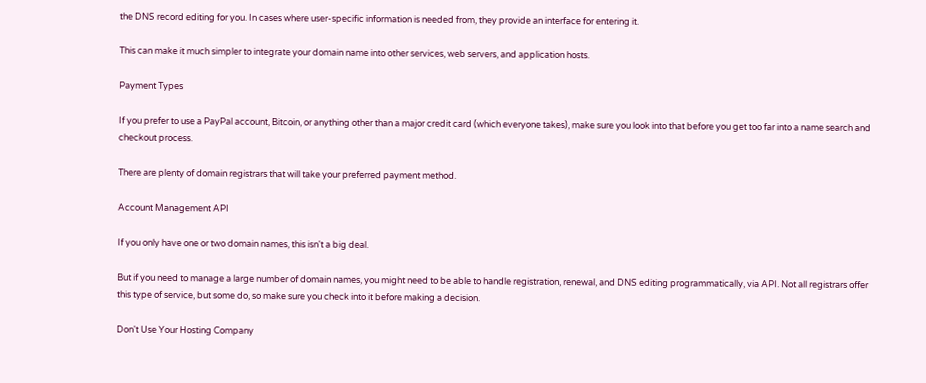the DNS record editing for you. In cases where user-specific information is needed from, they provide an interface for entering it.

This can make it much simpler to integrate your domain name into other services, web servers, and application hosts.

Payment Types

If you prefer to use a PayPal account, Bitcoin, or anything other than a major credit card (which everyone takes), make sure you look into that before you get too far into a name search and checkout process.

There are plenty of domain registrars that will take your preferred payment method.

Account Management API

If you only have one or two domain names, this isn't a big deal.

But if you need to manage a large number of domain names, you might need to be able to handle registration, renewal, and DNS editing programmatically, via API. Not all registrars offer this type of service, but some do, so make sure you check into it before making a decision.

Don't Use Your Hosting Company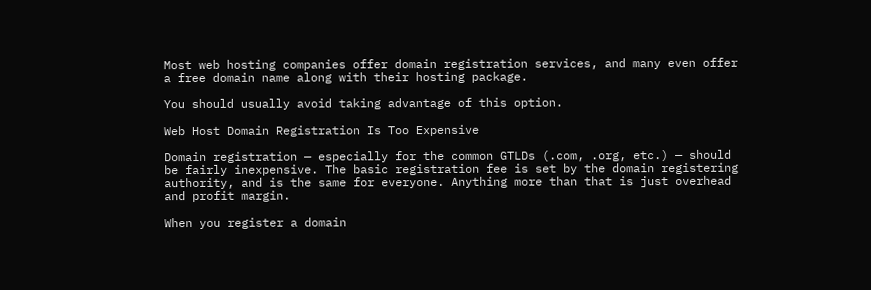Most web hosting companies offer domain registration services, and many even offer a free domain name along with their hosting package.

You should usually avoid taking advantage of this option.

Web Host Domain Registration Is Too Expensive

Domain registration — especially for the common GTLDs (.com, .org, etc.) — should be fairly inexpensive. The basic registration fee is set by the domain registering authority, and is the same for everyone. Anything more than that is just overhead and profit margin.

When you register a domain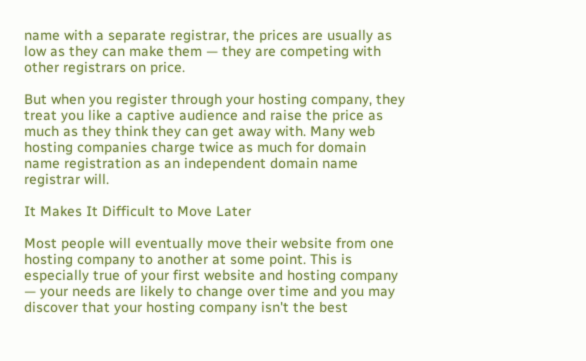name with a separate registrar, the prices are usually as low as they can make them — they are competing with other registrars on price.

But when you register through your hosting company, they treat you like a captive audience and raise the price as much as they think they can get away with. Many web hosting companies charge twice as much for domain name registration as an independent domain name registrar will.

It Makes It Difficult to Move Later

Most people will eventually move their website from one hosting company to another at some point. This is especially true of your first website and hosting company — your needs are likely to change over time and you may discover that your hosting company isn't the best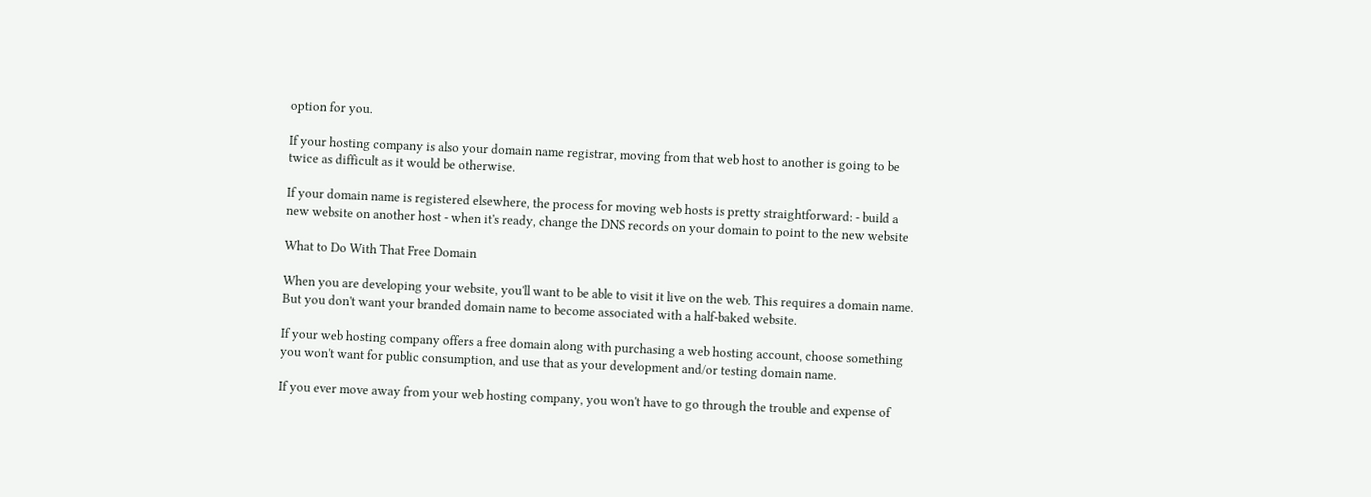option for you.

If your hosting company is also your domain name registrar, moving from that web host to another is going to be twice as difficult as it would be otherwise.

If your domain name is registered elsewhere, the process for moving web hosts is pretty straightforward: - build a new website on another host - when it's ready, change the DNS records on your domain to point to the new website

What to Do With That Free Domain

When you are developing your website, you'll want to be able to visit it live on the web. This requires a domain name. But you don't want your branded domain name to become associated with a half-baked website.

If your web hosting company offers a free domain along with purchasing a web hosting account, choose something you won't want for public consumption, and use that as your development and/or testing domain name.

If you ever move away from your web hosting company, you won't have to go through the trouble and expense of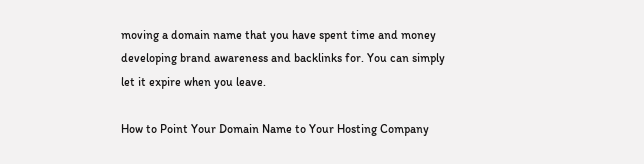moving a domain name that you have spent time and money developing brand awareness and backlinks for. You can simply let it expire when you leave.

How to Point Your Domain Name to Your Hosting Company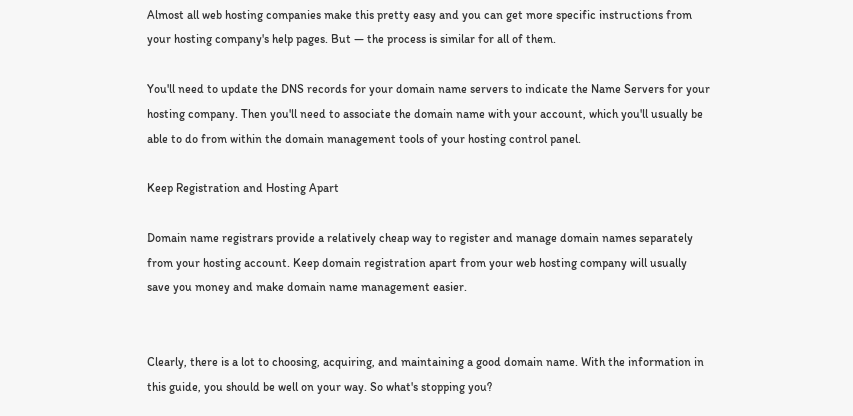Almost all web hosting companies make this pretty easy and you can get more specific instructions from your hosting company's help pages. But — the process is similar for all of them.

You'll need to update the DNS records for your domain name servers to indicate the Name Servers for your hosting company. Then you'll need to associate the domain name with your account, which you'll usually be able to do from within the domain management tools of your hosting control panel.

Keep Registration and Hosting Apart

Domain name registrars provide a relatively cheap way to register and manage domain names separately from your hosting account. Keep domain registration apart from your web hosting company will usually save you money and make domain name management easier.


Clearly, there is a lot to choosing, acquiring, and maintaining a good domain name. With the information in this guide, you should be well on your way. So what's stopping you?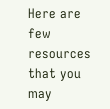Here are few resources that you may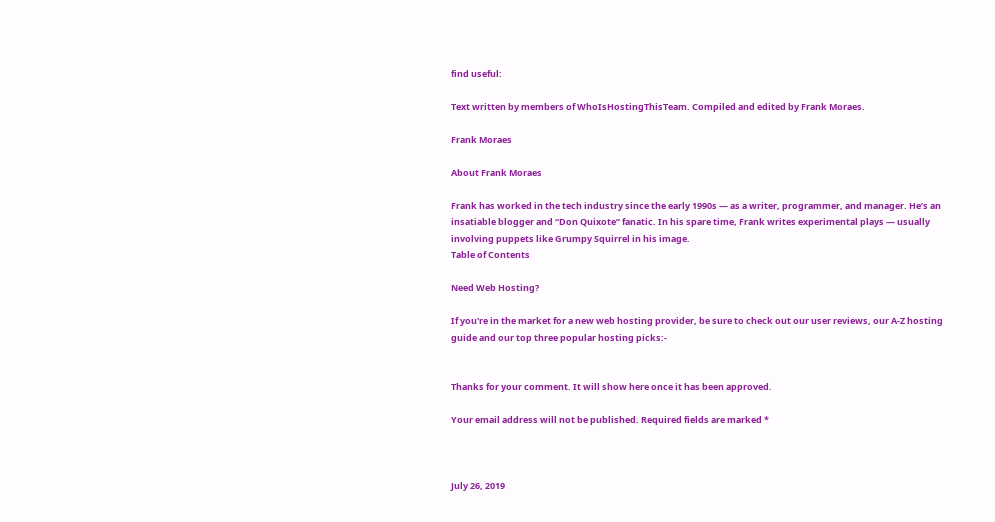find useful:

Text written by members of WhoIsHostingThisTeam. Compiled and edited by Frank Moraes.

Frank Moraes

About Frank Moraes

Frank has worked in the tech industry since the early 1990s — as a writer, programmer, and manager. He’s an insatiable blogger and “Don Quixote” fanatic. In his spare time, Frank writes experimental plays — usually involving puppets like Grumpy Squirrel in his image.
Table of Contents

Need Web Hosting?

If you're in the market for a new web hosting provider, be sure to check out our user reviews, our A-Z hosting guide and our top three popular hosting picks:-


Thanks for your comment. It will show here once it has been approved.

Your email address will not be published. Required fields are marked *



July 26, 2019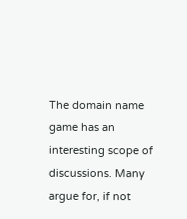The domain name game has an interesting scope of discussions. Many argue for, if not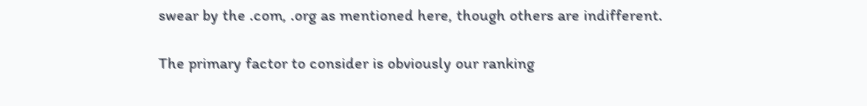swear by the .com, .org as mentioned here, though others are indifferent.

The primary factor to consider is obviously our ranking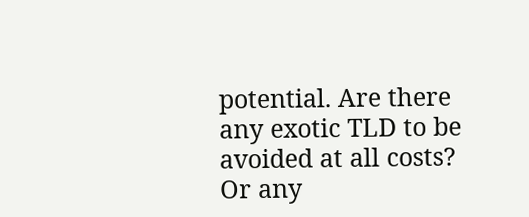potential. Are there any exotic TLD to be avoided at all costs? Or any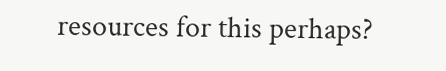resources for this perhaps?